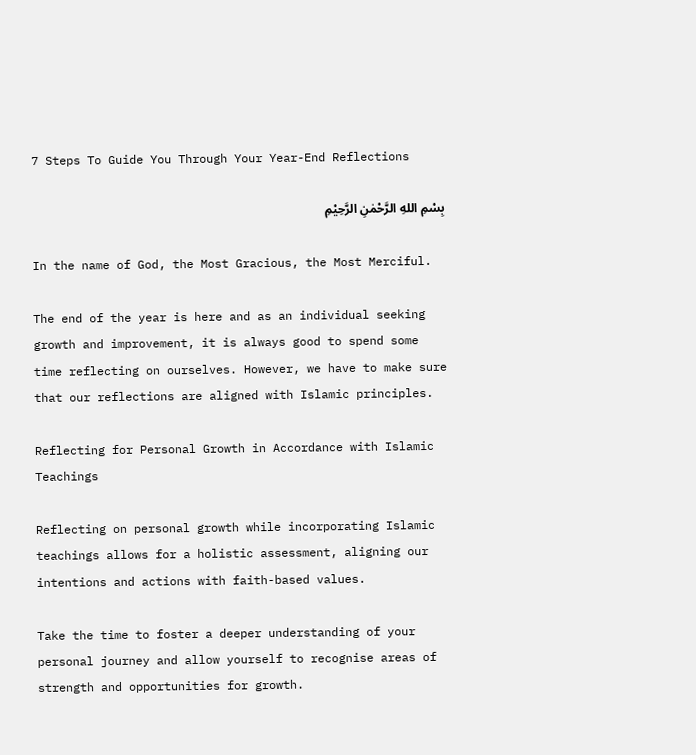7 Steps To Guide You Through Your Year-End Reflections

بِسْمِ اللهِ الرَّحْمٰنِ الرَّحِيْمِ

In the name of God, the Most Gracious, the Most Merciful.

The end of the year is here and as an individual seeking growth and improvement, it is always good to spend some time reflecting on ourselves. However, we have to make sure that our reflections are aligned with Islamic principles.

Reflecting for Personal Growth in Accordance with Islamic Teachings

Reflecting on personal growth while incorporating Islamic teachings allows for a holistic assessment, aligning our intentions and actions with faith-based values.

Take the time to foster a deeper understanding of your personal journey and allow yourself to recognise areas of strength and opportunities for growth.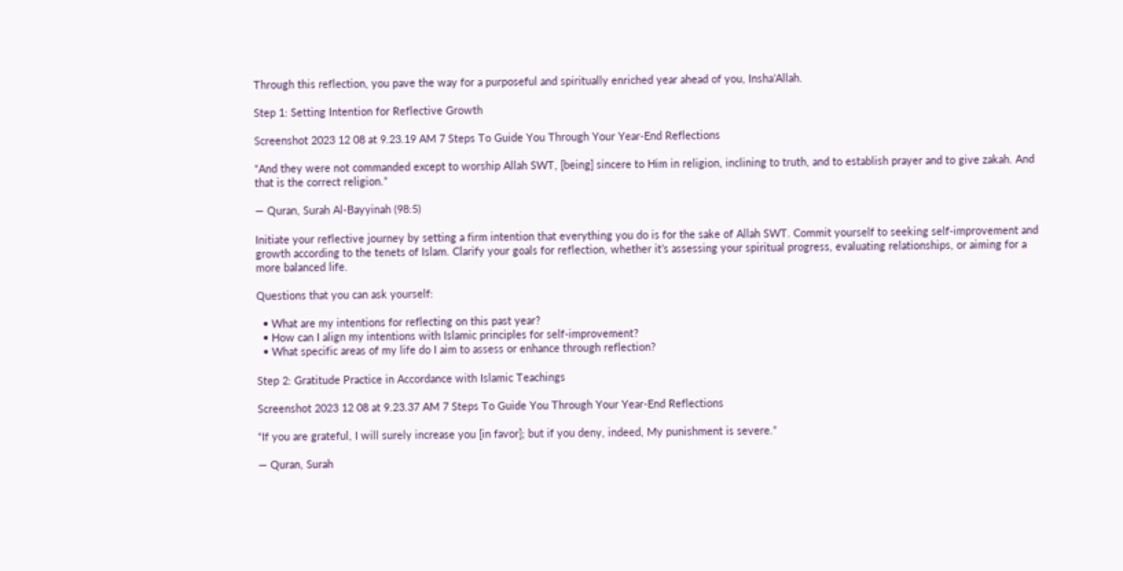Through this reflection, you pave the way for a purposeful and spiritually enriched year ahead of you, Insha’Allah.

Step 1: Setting Intention for Reflective Growth

Screenshot 2023 12 08 at 9.23.19 AM 7 Steps To Guide You Through Your Year-End Reflections

“And they were not commanded except to worship Allah SWT, [being] sincere to Him in religion, inclining to truth, and to establish prayer and to give zakah. And that is the correct religion.”

— Quran, Surah Al-Bayyinah (98:5)

Initiate your reflective journey by setting a firm intention that everything you do is for the sake of Allah SWT. Commit yourself to seeking self-improvement and growth according to the tenets of Islam. Clarify your goals for reflection, whether it’s assessing your spiritual progress, evaluating relationships, or aiming for a more balanced life.

Questions that you can ask yourself:

  • What are my intentions for reflecting on this past year?
  • How can I align my intentions with Islamic principles for self-improvement?
  • What specific areas of my life do I aim to assess or enhance through reflection?

Step 2: Gratitude Practice in Accordance with Islamic Teachings

Screenshot 2023 12 08 at 9.23.37 AM 7 Steps To Guide You Through Your Year-End Reflections

“If you are grateful, I will surely increase you [in favor]; but if you deny, indeed, My punishment is severe.”

— Quran, Surah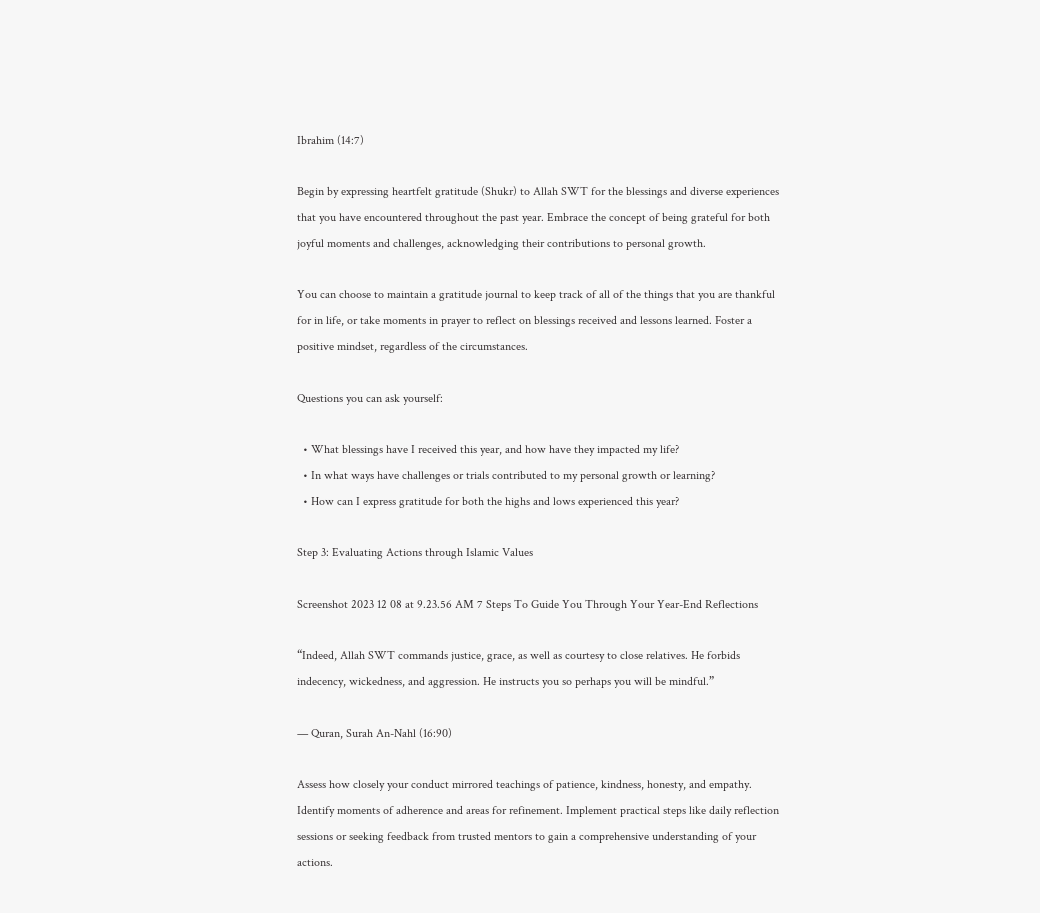Ibrahim (14:7)

Begin by expressing heartfelt gratitude (Shukr) to Allah SWT for the blessings and diverse experiences that you have encountered throughout the past year. Embrace the concept of being grateful for both joyful moments and challenges, acknowledging their contributions to personal growth.

You can choose to maintain a gratitude journal to keep track of all of the things that you are thankful for in life, or take moments in prayer to reflect on blessings received and lessons learned. Foster a positive mindset, regardless of the circumstances.

Questions you can ask yourself:

  • What blessings have I received this year, and how have they impacted my life?
  • In what ways have challenges or trials contributed to my personal growth or learning?
  • How can I express gratitude for both the highs and lows experienced this year?

Step 3: Evaluating Actions through Islamic Values

Screenshot 2023 12 08 at 9.23.56 AM 7 Steps To Guide You Through Your Year-End Reflections

“Indeed, Allah SWT commands justice, grace, as well as courtesy to close relatives. He forbids indecency, wickedness, and aggression. He instructs you so perhaps you will be mindful.”

— Quran, Surah An-Nahl (16:90)

Assess how closely your conduct mirrored teachings of patience, kindness, honesty, and empathy. Identify moments of adherence and areas for refinement. Implement practical steps like daily reflection sessions or seeking feedback from trusted mentors to gain a comprehensive understanding of your actions.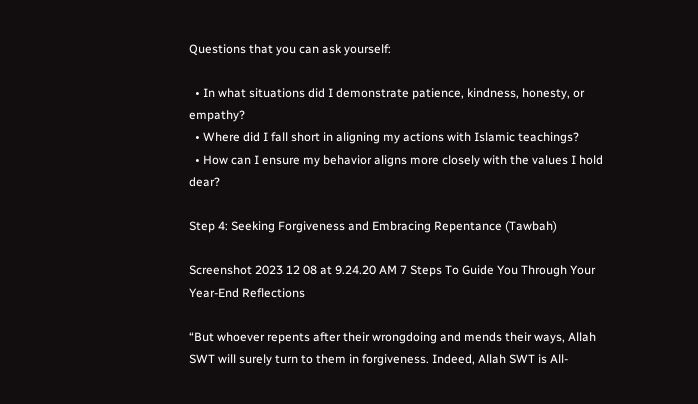Questions that you can ask yourself:

  • In what situations did I demonstrate patience, kindness, honesty, or empathy?
  • Where did I fall short in aligning my actions with Islamic teachings?
  • How can I ensure my behavior aligns more closely with the values I hold dear?

Step 4: Seeking Forgiveness and Embracing Repentance (Tawbah)

Screenshot 2023 12 08 at 9.24.20 AM 7 Steps To Guide You Through Your Year-End Reflections

“But whoever repents after their wrongdoing and mends their ways, Allah SWT will surely turn to them in forgiveness. Indeed, Allah SWT is All-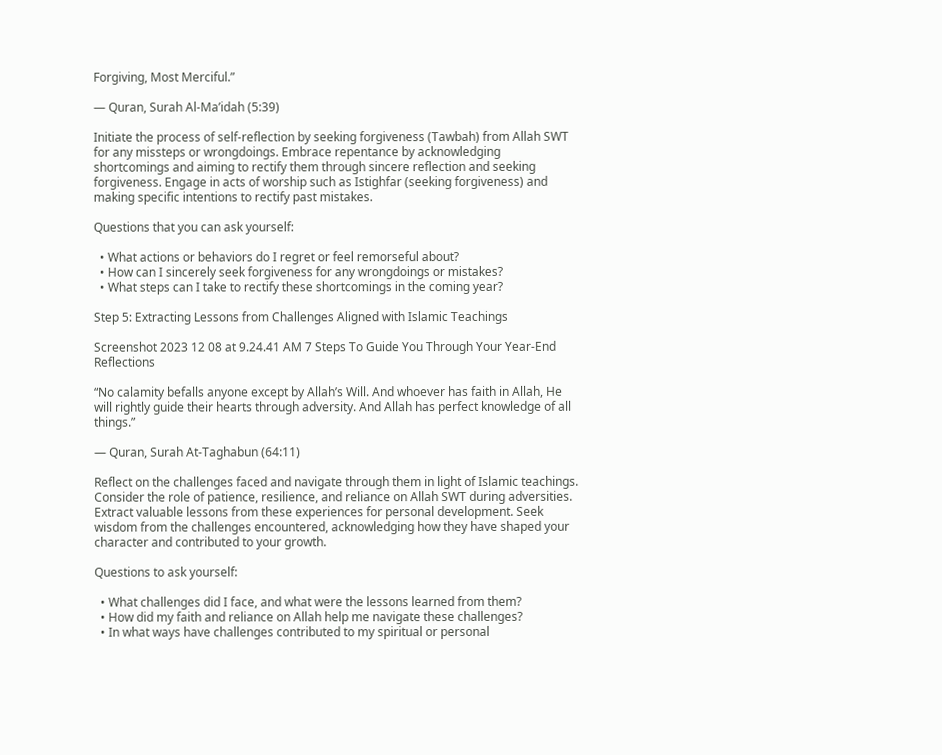Forgiving, Most Merciful.”

— Quran, Surah Al-Ma’idah (5:39)

Initiate the process of self-reflection by seeking forgiveness (Tawbah) from Allah SWT for any missteps or wrongdoings. Embrace repentance by acknowledging shortcomings and aiming to rectify them through sincere reflection and seeking forgiveness. Engage in acts of worship such as Istighfar (seeking forgiveness) and making specific intentions to rectify past mistakes.

Questions that you can ask yourself:

  • What actions or behaviors do I regret or feel remorseful about?
  • How can I sincerely seek forgiveness for any wrongdoings or mistakes?
  • What steps can I take to rectify these shortcomings in the coming year?

Step 5: Extracting Lessons from Challenges Aligned with Islamic Teachings

Screenshot 2023 12 08 at 9.24.41 AM 7 Steps To Guide You Through Your Year-End Reflections

“No calamity befalls anyone except by Allah’s Will. And whoever has faith in Allah, He will rightly guide their hearts through adversity. And Allah has perfect knowledge of all things.”

— Quran, Surah At-Taghabun (64:11)

Reflect on the challenges faced and navigate through them in light of Islamic teachings. Consider the role of patience, resilience, and reliance on Allah SWT during adversities. Extract valuable lessons from these experiences for personal development. Seek wisdom from the challenges encountered, acknowledging how they have shaped your character and contributed to your growth.

Questions to ask yourself:

  • What challenges did I face, and what were the lessons learned from them?
  • How did my faith and reliance on Allah help me navigate these challenges?
  • In what ways have challenges contributed to my spiritual or personal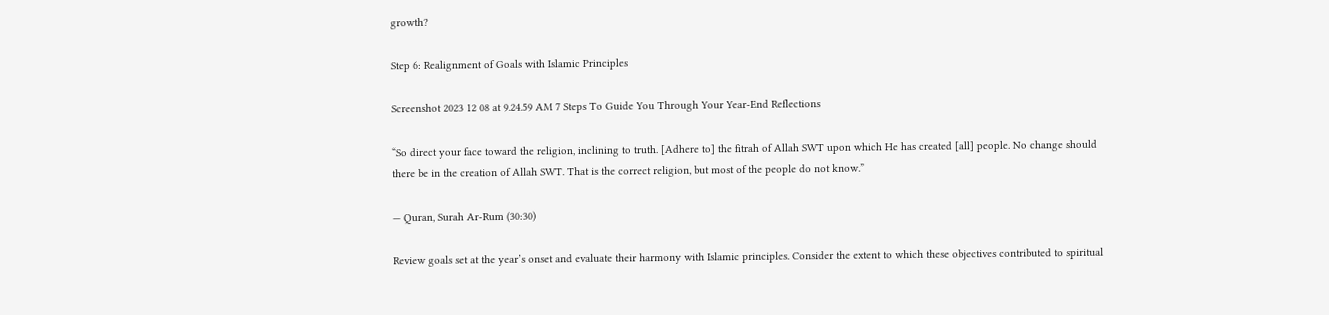growth?

Step 6: Realignment of Goals with Islamic Principles

Screenshot 2023 12 08 at 9.24.59 AM 7 Steps To Guide You Through Your Year-End Reflections

“So direct your face toward the religion, inclining to truth. [Adhere to] the fitrah of Allah SWT upon which He has created [all] people. No change should there be in the creation of Allah SWT. That is the correct religion, but most of the people do not know.”

— Quran, Surah Ar-Rum (30:30)

Review goals set at the year’s onset and evaluate their harmony with Islamic principles. Consider the extent to which these objectives contributed to spiritual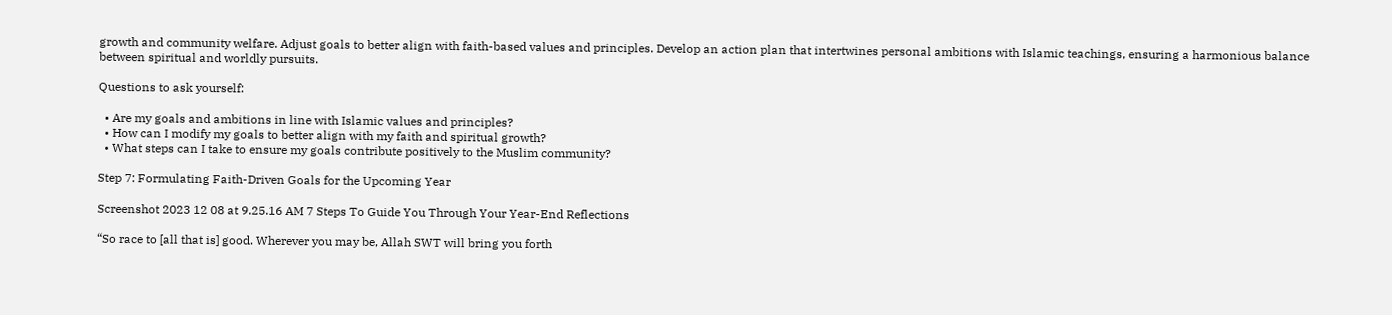growth and community welfare. Adjust goals to better align with faith-based values and principles. Develop an action plan that intertwines personal ambitions with Islamic teachings, ensuring a harmonious balance between spiritual and worldly pursuits.

Questions to ask yourself:

  • Are my goals and ambitions in line with Islamic values and principles?
  • How can I modify my goals to better align with my faith and spiritual growth?
  • What steps can I take to ensure my goals contribute positively to the Muslim community?

Step 7: Formulating Faith-Driven Goals for the Upcoming Year

Screenshot 2023 12 08 at 9.25.16 AM 7 Steps To Guide You Through Your Year-End Reflections

“So race to [all that is] good. Wherever you may be, Allah SWT will bring you forth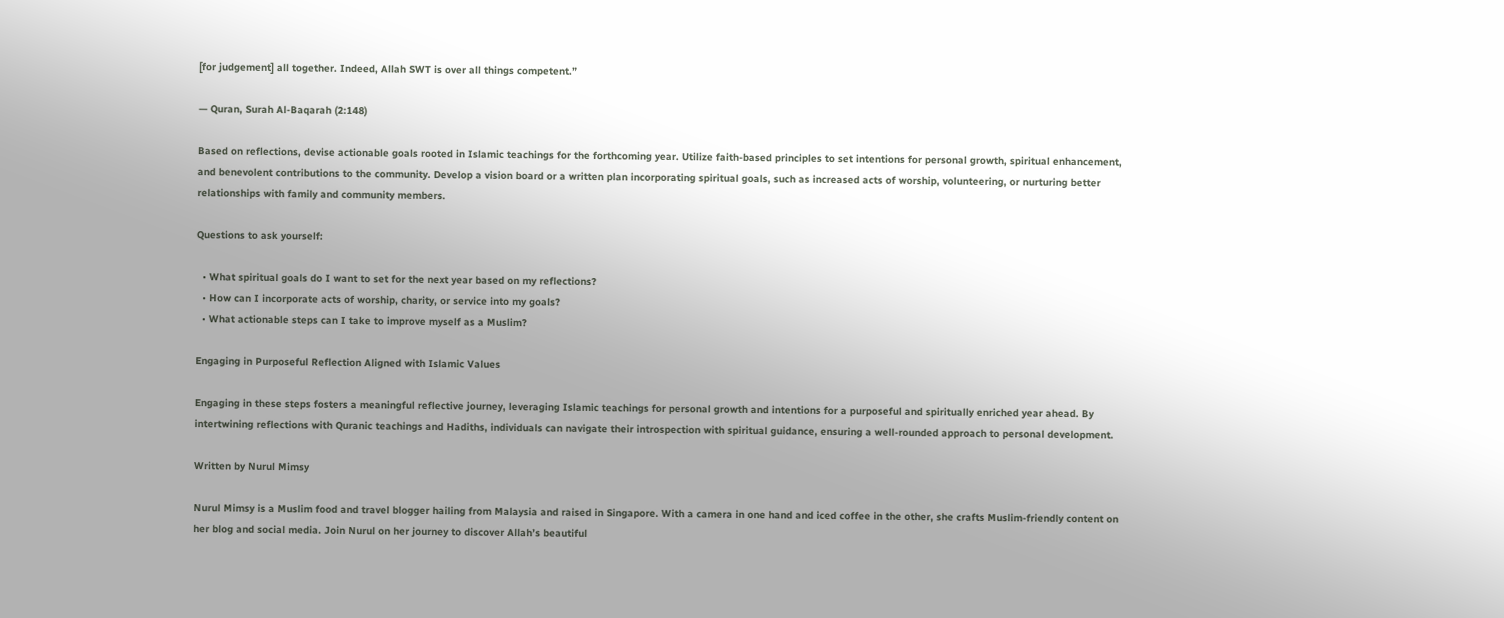[for judgement] all together. Indeed, Allah SWT is over all things competent.”

— Quran, Surah Al-Baqarah (2:148)

Based on reflections, devise actionable goals rooted in Islamic teachings for the forthcoming year. Utilize faith-based principles to set intentions for personal growth, spiritual enhancement, and benevolent contributions to the community. Develop a vision board or a written plan incorporating spiritual goals, such as increased acts of worship, volunteering, or nurturing better relationships with family and community members.

Questions to ask yourself:

  • What spiritual goals do I want to set for the next year based on my reflections?
  • How can I incorporate acts of worship, charity, or service into my goals?
  • What actionable steps can I take to improve myself as a Muslim?

Engaging in Purposeful Reflection Aligned with Islamic Values

Engaging in these steps fosters a meaningful reflective journey, leveraging Islamic teachings for personal growth and intentions for a purposeful and spiritually enriched year ahead. By intertwining reflections with Quranic teachings and Hadiths, individuals can navigate their introspection with spiritual guidance, ensuring a well-rounded approach to personal development.

Written by Nurul Mimsy

Nurul Mimsy is a Muslim food and travel blogger hailing from Malaysia and raised in Singapore. With a camera in one hand and iced coffee in the other, she crafts Muslim-friendly content on her blog and social media. Join Nurul on her journey to discover Allah’s beautiful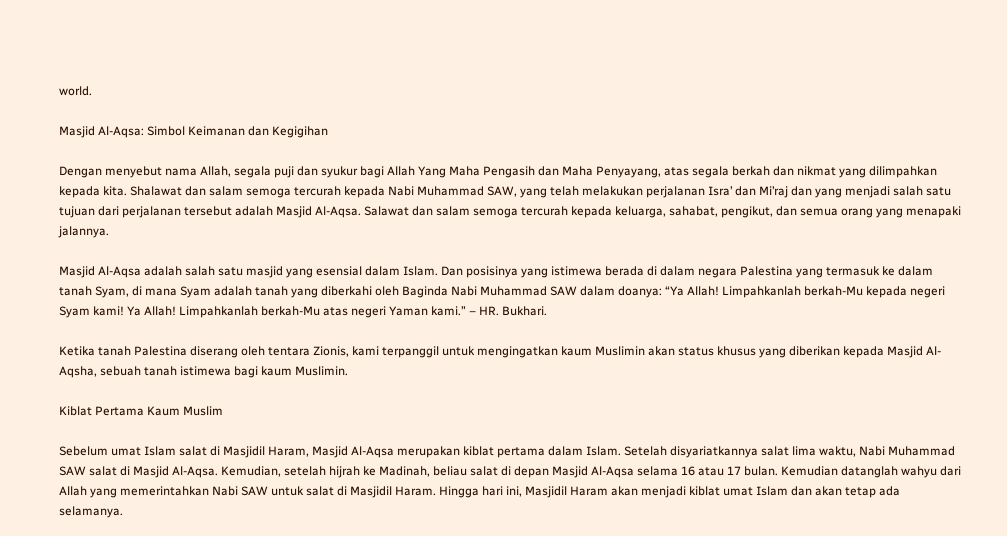world.

Masjid Al-Aqsa: Simbol Keimanan dan Kegigihan

Dengan menyebut nama Allah, segala puji dan syukur bagi Allah Yang Maha Pengasih dan Maha Penyayang, atas segala berkah dan nikmat yang dilimpahkan kepada kita. Shalawat dan salam semoga tercurah kepada Nabi Muhammad SAW, yang telah melakukan perjalanan Isra’ dan Mi’raj dan yang menjadi salah satu tujuan dari perjalanan tersebut adalah Masjid Al-Aqsa. Salawat dan salam semoga tercurah kepada keluarga, sahabat, pengikut, dan semua orang yang menapaki jalannya.

Masjid Al-Aqsa adalah salah satu masjid yang esensial dalam Islam. Dan posisinya yang istimewa berada di dalam negara Palestina yang termasuk ke dalam tanah Syam, di mana Syam adalah tanah yang diberkahi oleh Baginda Nabi Muhammad SAW dalam doanya: “Ya Allah! Limpahkanlah berkah-Mu kepada negeri Syam kami! Ya Allah! Limpahkanlah berkah-Mu atas negeri Yaman kami.” – HR. Bukhari.

Ketika tanah Palestina diserang oleh tentara Zionis, kami terpanggil untuk mengingatkan kaum Muslimin akan status khusus yang diberikan kepada Masjid Al-Aqsha, sebuah tanah istimewa bagi kaum Muslimin.

Kiblat Pertama Kaum Muslim

Sebelum umat Islam salat di Masjidil Haram, Masjid Al-Aqsa merupakan kiblat pertama dalam Islam. Setelah disyariatkannya salat lima waktu, Nabi Muhammad SAW salat di Masjid Al-Aqsa. Kemudian, setelah hijrah ke Madinah, beliau salat di depan Masjid Al-Aqsa selama 16 atau 17 bulan. Kemudian datanglah wahyu dari Allah yang memerintahkan Nabi SAW untuk salat di Masjidil Haram. Hingga hari ini, Masjidil Haram akan menjadi kiblat umat Islam dan akan tetap ada selamanya.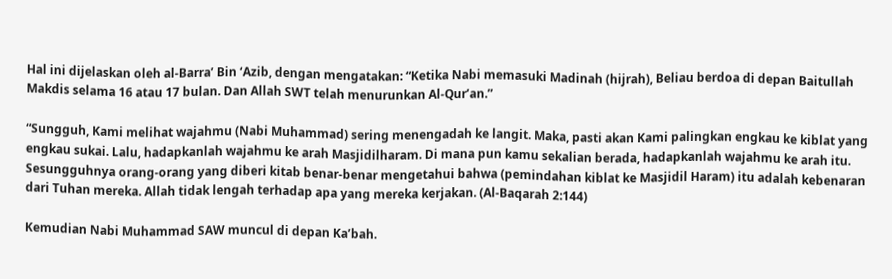Hal ini dijelaskan oleh al-Barra’ Bin ‘Azib, dengan mengatakan: “Ketika Nabi memasuki Madinah (hijrah), Beliau berdoa di depan Baitullah Makdis selama 16 atau 17 bulan. Dan Allah SWT telah menurunkan Al-Qur’an.”

“Sungguh, Kami melihat wajahmu (Nabi Muhammad) sering menengadah ke langit. Maka, pasti akan Kami palingkan engkau ke kiblat yang engkau sukai. Lalu, hadapkanlah wajahmu ke arah Masjidilharam. Di mana pun kamu sekalian berada, hadapkanlah wajahmu ke arah itu. Sesungguhnya orang-orang yang diberi kitab benar-benar mengetahui bahwa (pemindahan kiblat ke Masjidil Haram) itu adalah kebenaran dari Tuhan mereka. Allah tidak lengah terhadap apa yang mereka kerjakan. (Al-Baqarah 2:144)

Kemudian Nabi Muhammad SAW muncul di depan Ka’bah.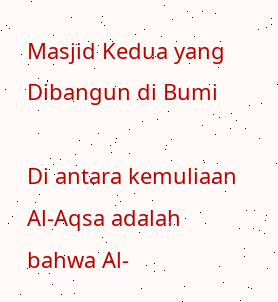Masjid Kedua yang Dibangun di Bumi

Di antara kemuliaan Al-Aqsa adalah bahwa Al-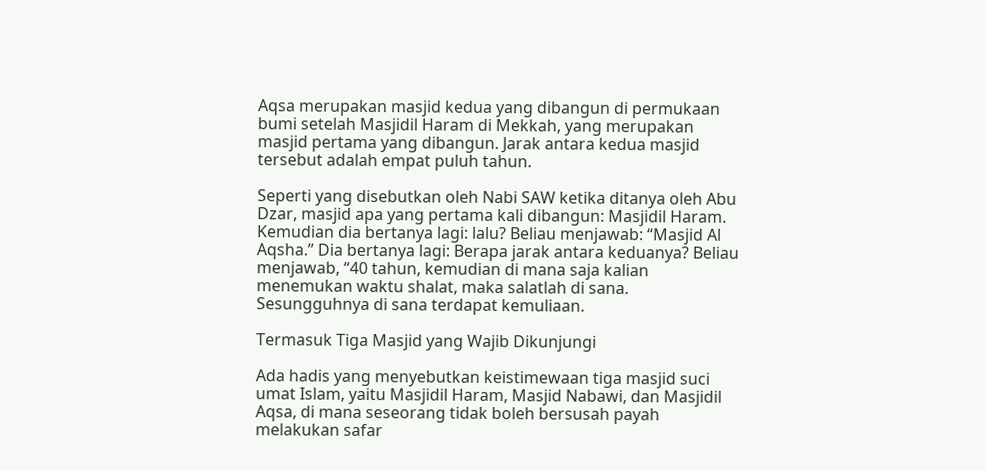Aqsa merupakan masjid kedua yang dibangun di permukaan bumi setelah Masjidil Haram di Mekkah, yang merupakan masjid pertama yang dibangun. Jarak antara kedua masjid tersebut adalah empat puluh tahun.

Seperti yang disebutkan oleh Nabi SAW ketika ditanya oleh Abu Dzar, masjid apa yang pertama kali dibangun: Masjidil Haram. Kemudian dia bertanya lagi: lalu? Beliau menjawab: “Masjid Al Aqsha.” Dia bertanya lagi: Berapa jarak antara keduanya? Beliau menjawab, “40 tahun, kemudian di mana saja kalian menemukan waktu shalat, maka salatlah di sana. Sesungguhnya di sana terdapat kemuliaan.

Termasuk Tiga Masjid yang Wajib Dikunjungi

Ada hadis yang menyebutkan keistimewaan tiga masjid suci umat Islam, yaitu Masjidil Haram, Masjid Nabawi, dan Masjidil Aqsa, di mana seseorang tidak boleh bersusah payah melakukan safar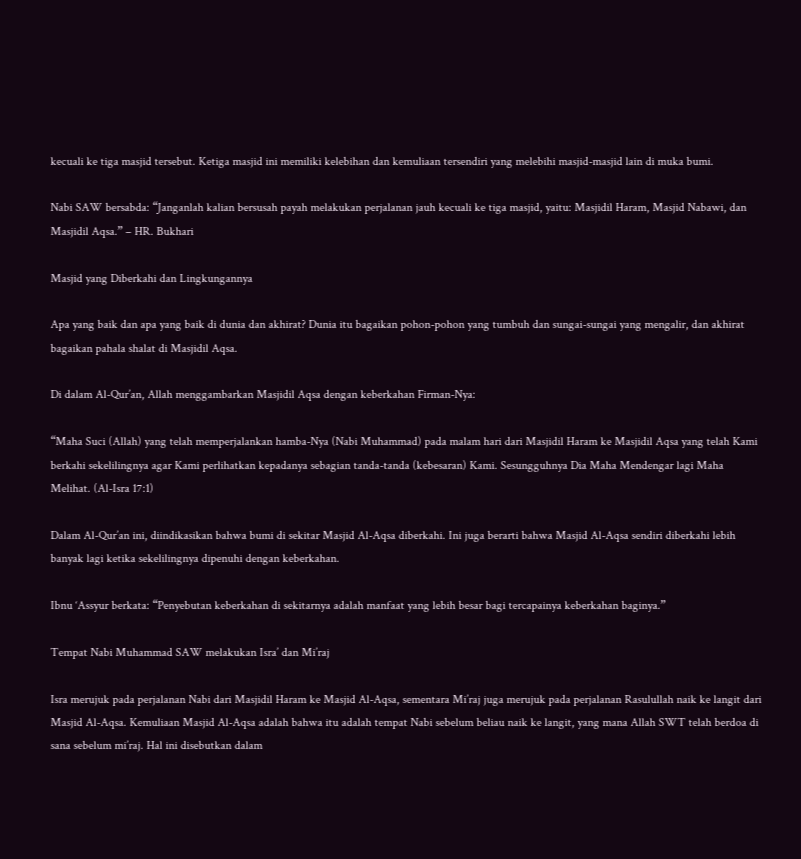kecuali ke tiga masjid tersebut. Ketiga masjid ini memiliki kelebihan dan kemuliaan tersendiri yang melebihi masjid-masjid lain di muka bumi.

Nabi SAW bersabda: “Janganlah kalian bersusah payah melakukan perjalanan jauh kecuali ke tiga masjid, yaitu: Masjidil Haram, Masjid Nabawi, dan Masjidil Aqsa.” – HR. Bukhari

Masjid yang Diberkahi dan Lingkungannya

Apa yang baik dan apa yang baik di dunia dan akhirat? Dunia itu bagaikan pohon-pohon yang tumbuh dan sungai-sungai yang mengalir, dan akhirat bagaikan pahala shalat di Masjidil Aqsa.

Di dalam Al-Qur’an, Allah menggambarkan Masjidil Aqsa dengan keberkahan Firman-Nya:

“Maha Suci (Allah) yang telah memperjalankan hamba-Nya (Nabi Muhammad) pada malam hari dari Masjidil Haram ke Masjidil Aqsa yang telah Kami berkahi sekelilingnya agar Kami perlihatkan kepadanya sebagian tanda-tanda (kebesaran) Kami. Sesungguhnya Dia Maha Mendengar lagi Maha Melihat. (Al-Isra 17:1)

Dalam Al-Qur’an ini, diindikasikan bahwa bumi di sekitar Masjid Al-Aqsa diberkahi. Ini juga berarti bahwa Masjid Al-Aqsa sendiri diberkahi lebih banyak lagi ketika sekelilingnya dipenuhi dengan keberkahan.

Ibnu ‘Assyur berkata: “Penyebutan keberkahan di sekitarnya adalah manfaat yang lebih besar bagi tercapainya keberkahan baginya.”

Tempat Nabi Muhammad SAW melakukan Isra’ dan Mi’raj

Isra merujuk pada perjalanan Nabi dari Masjidil Haram ke Masjid Al-Aqsa, sementara Mi’raj juga merujuk pada perjalanan Rasulullah naik ke langit dari Masjid Al-Aqsa. Kemuliaan Masjid Al-Aqsa adalah bahwa itu adalah tempat Nabi sebelum beliau naik ke langit, yang mana Allah SWT telah berdoa di sana sebelum mi’raj. Hal ini disebutkan dalam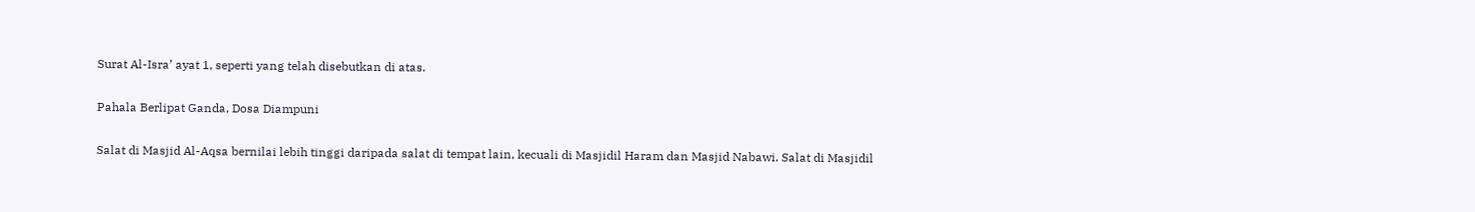Surat Al-Isra’ ayat 1, seperti yang telah disebutkan di atas.

Pahala Berlipat Ganda, Dosa Diampuni

Salat di Masjid Al-Aqsa bernilai lebih tinggi daripada salat di tempat lain, kecuali di Masjidil Haram dan Masjid Nabawi. Salat di Masjidil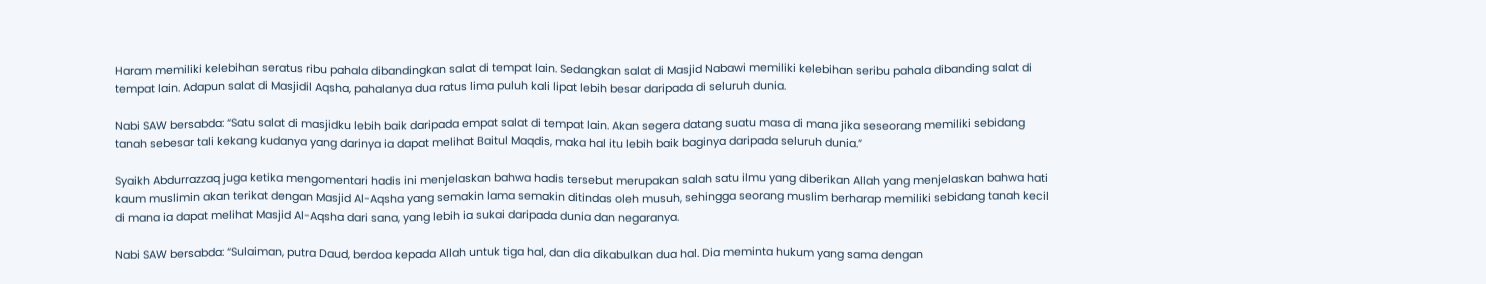Haram memiliki kelebihan seratus ribu pahala dibandingkan salat di tempat lain. Sedangkan salat di Masjid Nabawi memiliki kelebihan seribu pahala dibanding salat di tempat lain. Adapun salat di Masjidil Aqsha, pahalanya dua ratus lima puluh kali lipat lebih besar daripada di seluruh dunia.

Nabi SAW bersabda: “Satu salat di masjidku lebih baik daripada empat salat di tempat lain. Akan segera datang suatu masa di mana jika seseorang memiliki sebidang tanah sebesar tali kekang kudanya yang darinya ia dapat melihat Baitul Maqdis, maka hal itu lebih baik baginya daripada seluruh dunia.”

Syaikh Abdurrazzaq juga ketika mengomentari hadis ini menjelaskan bahwa hadis tersebut merupakan salah satu ilmu yang diberikan Allah yang menjelaskan bahwa hati kaum muslimin akan terikat dengan Masjid Al-Aqsha yang semakin lama semakin ditindas oleh musuh, sehingga seorang muslim berharap memiliki sebidang tanah kecil di mana ia dapat melihat Masjid Al-Aqsha dari sana, yang lebih ia sukai daripada dunia dan negaranya.

Nabi SAW bersabda: “Sulaiman, putra Daud, berdoa kepada Allah untuk tiga hal, dan dia dikabulkan dua hal. Dia meminta hukum yang sama dengan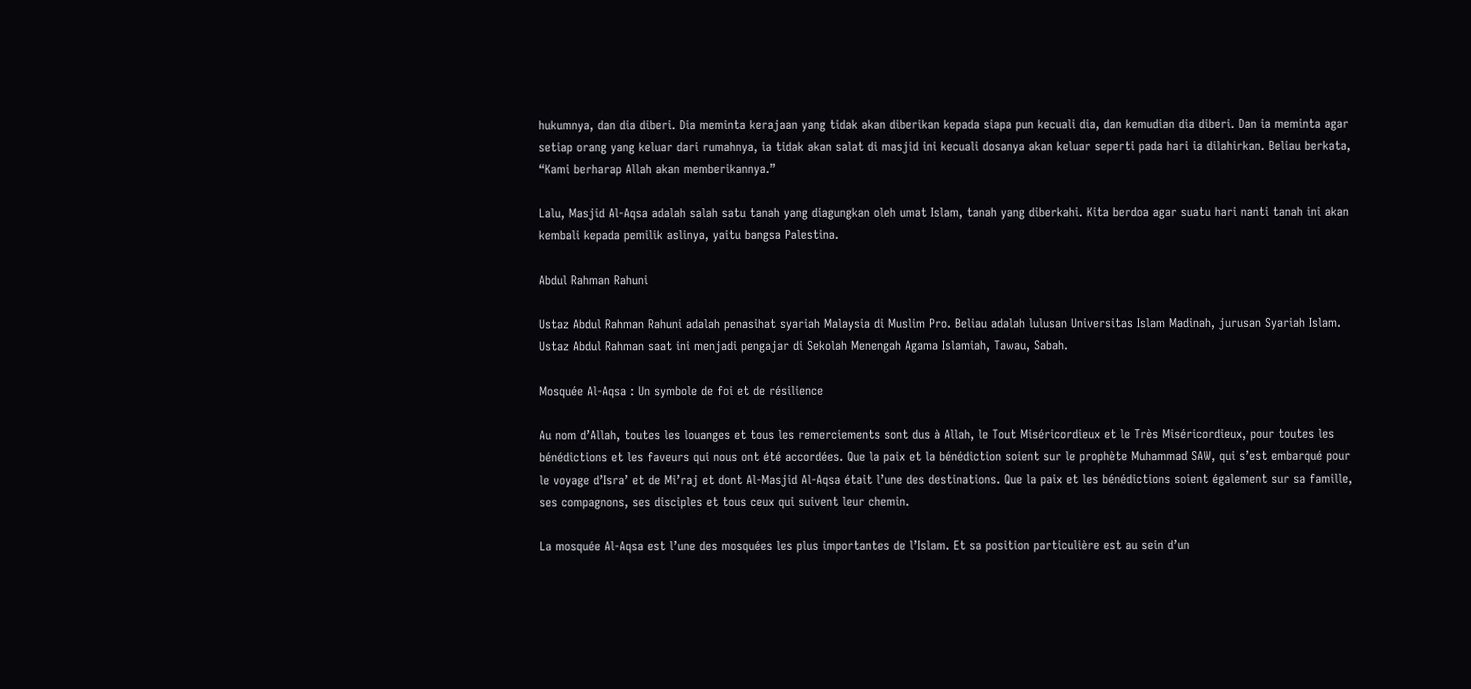hukumnya, dan dia diberi. Dia meminta kerajaan yang tidak akan diberikan kepada siapa pun kecuali dia, dan kemudian dia diberi. Dan ia meminta agar setiap orang yang keluar dari rumahnya, ia tidak akan salat di masjid ini kecuali dosanya akan keluar seperti pada hari ia dilahirkan. Beliau berkata, “Kami berharap Allah akan memberikannya.”

Lalu, Masjid Al-Aqsa adalah salah satu tanah yang diagungkan oleh umat Islam, tanah yang diberkahi. Kita berdoa agar suatu hari nanti tanah ini akan kembali kepada pemilik aslinya, yaitu bangsa Palestina.

Abdul Rahman Rahuni

Ustaz Abdul Rahman Rahuni adalah penasihat syariah Malaysia di Muslim Pro. Beliau adalah lulusan Universitas Islam Madinah, jurusan Syariah Islam. Ustaz Abdul Rahman saat ini menjadi pengajar di Sekolah Menengah Agama Islamiah, Tawau, Sabah.

Mosquée Al-Aqsa : Un symbole de foi et de résilience

Au nom d’Allah, toutes les louanges et tous les remerciements sont dus à Allah, le Tout Miséricordieux et le Très Miséricordieux, pour toutes les bénédictions et les faveurs qui nous ont été accordées. Que la paix et la bénédiction soient sur le prophète Muhammad SAW, qui s’est embarqué pour le voyage d’Isra’ et de Mi’raj et dont Al-Masjid Al-Aqsa était l’une des destinations. Que la paix et les bénédictions soient également sur sa famille, ses compagnons, ses disciples et tous ceux qui suivent leur chemin.

La mosquée Al-Aqsa est l’une des mosquées les plus importantes de l’Islam. Et sa position particulière est au sein d’un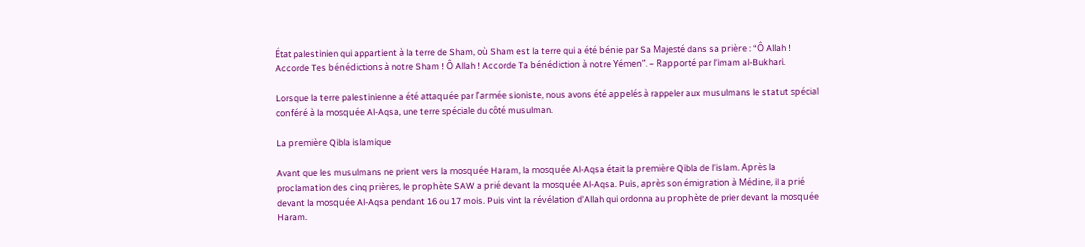État palestinien qui appartient à la terre de Sham, où Sham est la terre qui a été bénie par Sa Majesté dans sa prière : “Ô Allah ! Accorde Tes bénédictions à notre Sham ! Ô Allah ! Accorde Ta bénédiction à notre Yémen”. – Rapporté par l’imam al-Bukhari.

Lorsque la terre palestinienne a été attaquée par l’armée sioniste, nous avons été appelés à rappeler aux musulmans le statut spécial conféré à la mosquée Al-Aqsa, une terre spéciale du côté musulman.

La première Qibla islamique

Avant que les musulmans ne prient vers la mosquée Haram, la mosquée Al-Aqsa était la première Qibla de l’islam. Après la proclamation des cinq prières, le prophète SAW a prié devant la mosquée Al-Aqsa. Puis, après son émigration à Médine, il a prié devant la mosquée Al-Aqsa pendant 16 ou 17 mois. Puis vint la révélation d’Allah qui ordonna au prophète de prier devant la mosquée Haram.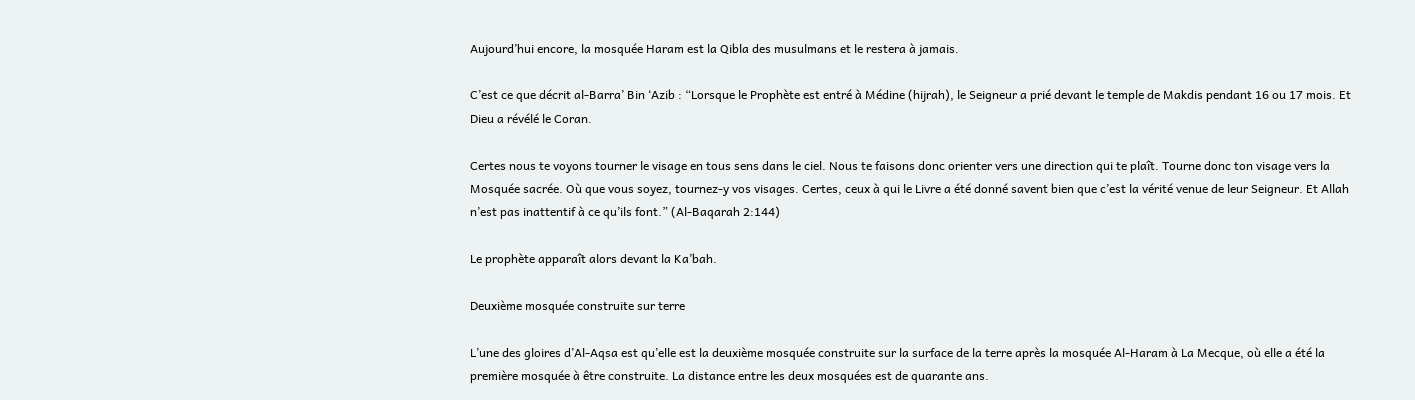Aujourd’hui encore, la mosquée Haram est la Qibla des musulmans et le restera à jamais.

C’est ce que décrit al-Barra’ Bin ‘Azib : “Lorsque le Prophète est entré à Médine (hijrah), le Seigneur a prié devant le temple de Makdis pendant 16 ou 17 mois. Et Dieu a révélé le Coran.

Certes nous te voyons tourner le visage en tous sens dans le ciel. Nous te faisons donc orienter vers une direction qui te plaît. Tourne donc ton visage vers la Mosquée sacrée. Où que vous soyez, tournez-y vos visages. Certes, ceux à qui le Livre a été donné savent bien que c’est la vérité venue de leur Seigneur. Et Allah n’est pas inattentif à ce qu’ils font.” (Al-Baqarah 2:144)

Le prophète apparaît alors devant la Ka’bah.

Deuxième mosquée construite sur terre

L’une des gloires d’Al-Aqsa est qu’elle est la deuxième mosquée construite sur la surface de la terre après la mosquée Al-Haram à La Mecque, où elle a été la première mosquée à être construite. La distance entre les deux mosquées est de quarante ans.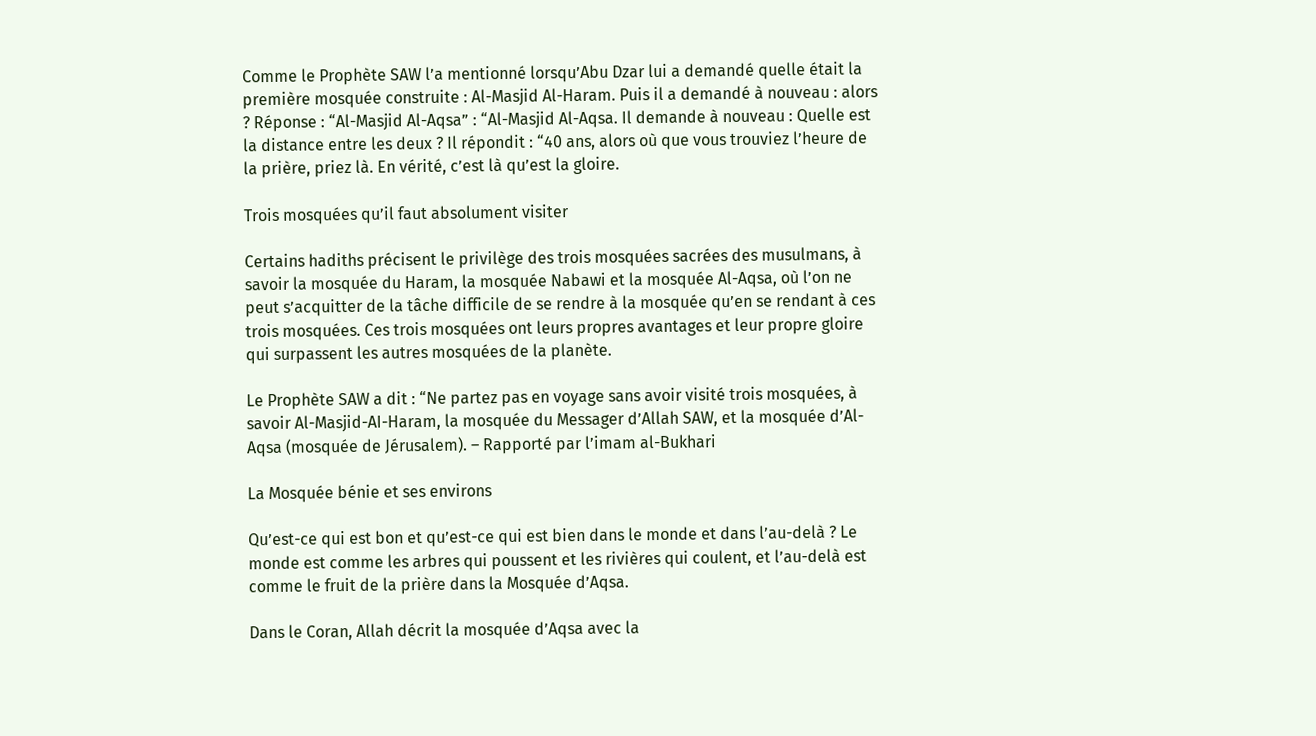Comme le Prophète SAW l’a mentionné lorsqu’Abu Dzar lui a demandé quelle était la première mosquée construite : Al-Masjid Al-Haram. Puis il a demandé à nouveau : alors ? Réponse : “Al-Masjid Al-Aqsa” : “Al-Masjid Al-Aqsa. Il demande à nouveau : Quelle est la distance entre les deux ? Il répondit : “40 ans, alors où que vous trouviez l’heure de la prière, priez là. En vérité, c’est là qu’est la gloire.

Trois mosquées qu’il faut absolument visiter

Certains hadiths précisent le privilège des trois mosquées sacrées des musulmans, à savoir la mosquée du Haram, la mosquée Nabawi et la mosquée Al-Aqsa, où l’on ne peut s’acquitter de la tâche difficile de se rendre à la mosquée qu’en se rendant à ces trois mosquées. Ces trois mosquées ont leurs propres avantages et leur propre gloire qui surpassent les autres mosquées de la planète.

Le Prophète SAW a dit : “Ne partez pas en voyage sans avoir visité trois mosquées, à savoir Al-Masjid-AI-Haram, la mosquée du Messager d’Allah SAW, et la mosquée d’Al-Aqsa (mosquée de Jérusalem). – Rapporté par l’imam al-Bukhari

La Mosquée bénie et ses environs

Qu’est-ce qui est bon et qu’est-ce qui est bien dans le monde et dans l’au-delà ? Le monde est comme les arbres qui poussent et les rivières qui coulent, et l’au-delà est comme le fruit de la prière dans la Mosquée d’Aqsa.

Dans le Coran, Allah décrit la mosquée d’Aqsa avec la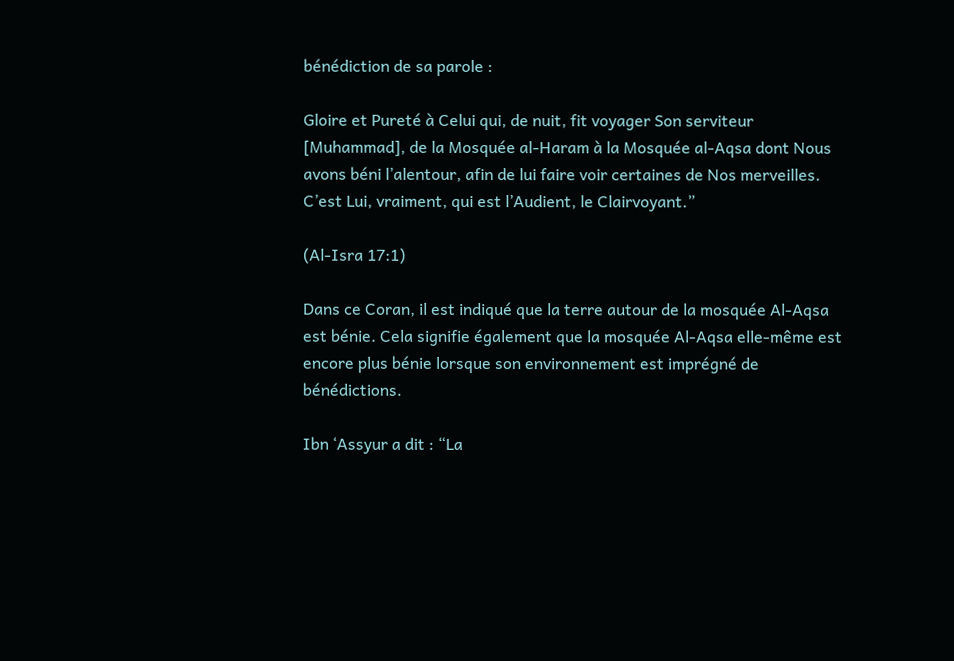bénédiction de sa parole :

Gloire et Pureté à Celui qui, de nuit, fit voyager Son serviteur [Muhammad], de la Mosquée al-Haram à la Mosquée al-Aqsa dont Nous avons béni l’alentour, afin de lui faire voir certaines de Nos merveilles. C’est Lui, vraiment, qui est l’Audient, le Clairvoyant.”

(Al-Isra 17:1)

Dans ce Coran, il est indiqué que la terre autour de la mosquée Al-Aqsa est bénie. Cela signifie également que la mosquée Al-Aqsa elle-même est encore plus bénie lorsque son environnement est imprégné de bénédictions.

Ibn ‘Assyur a dit : “La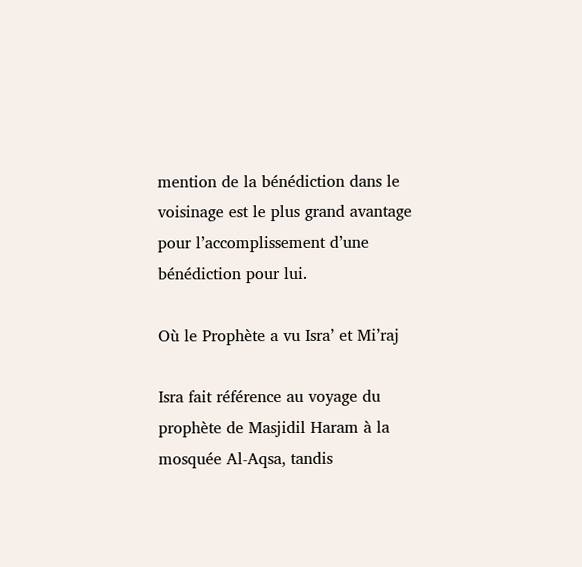mention de la bénédiction dans le voisinage est le plus grand avantage pour l’accomplissement d’une bénédiction pour lui.

Où le Prophète a vu Isra’ et Mi’raj

Isra fait référence au voyage du prophète de Masjidil Haram à la mosquée Al-Aqsa, tandis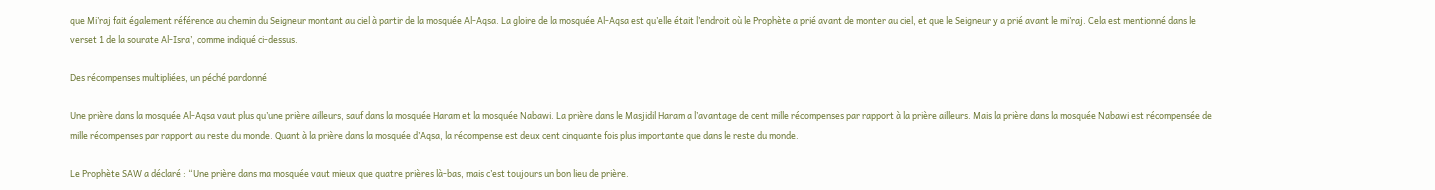que Mi’raj fait également référence au chemin du Seigneur montant au ciel à partir de la mosquée Al-Aqsa. La gloire de la mosquée Al-Aqsa est qu’elle était l’endroit où le Prophète a prié avant de monter au ciel, et que le Seigneur y a prié avant le mi’raj. Cela est mentionné dans le verset 1 de la sourate Al-Isra’, comme indiqué ci-dessus.

Des récompenses multipliées, un péché pardonné

Une prière dans la mosquée Al-Aqsa vaut plus qu’une prière ailleurs, sauf dans la mosquée Haram et la mosquée Nabawi. La prière dans le Masjidil Haram a l’avantage de cent mille récompenses par rapport à la prière ailleurs. Mais la prière dans la mosquée Nabawi est récompensée de mille récompenses par rapport au reste du monde. Quant à la prière dans la mosquée d’Aqsa, la récompense est deux cent cinquante fois plus importante que dans le reste du monde.

Le Prophète SAW a déclaré : “Une prière dans ma mosquée vaut mieux que quatre prières là-bas, mais c’est toujours un bon lieu de prière.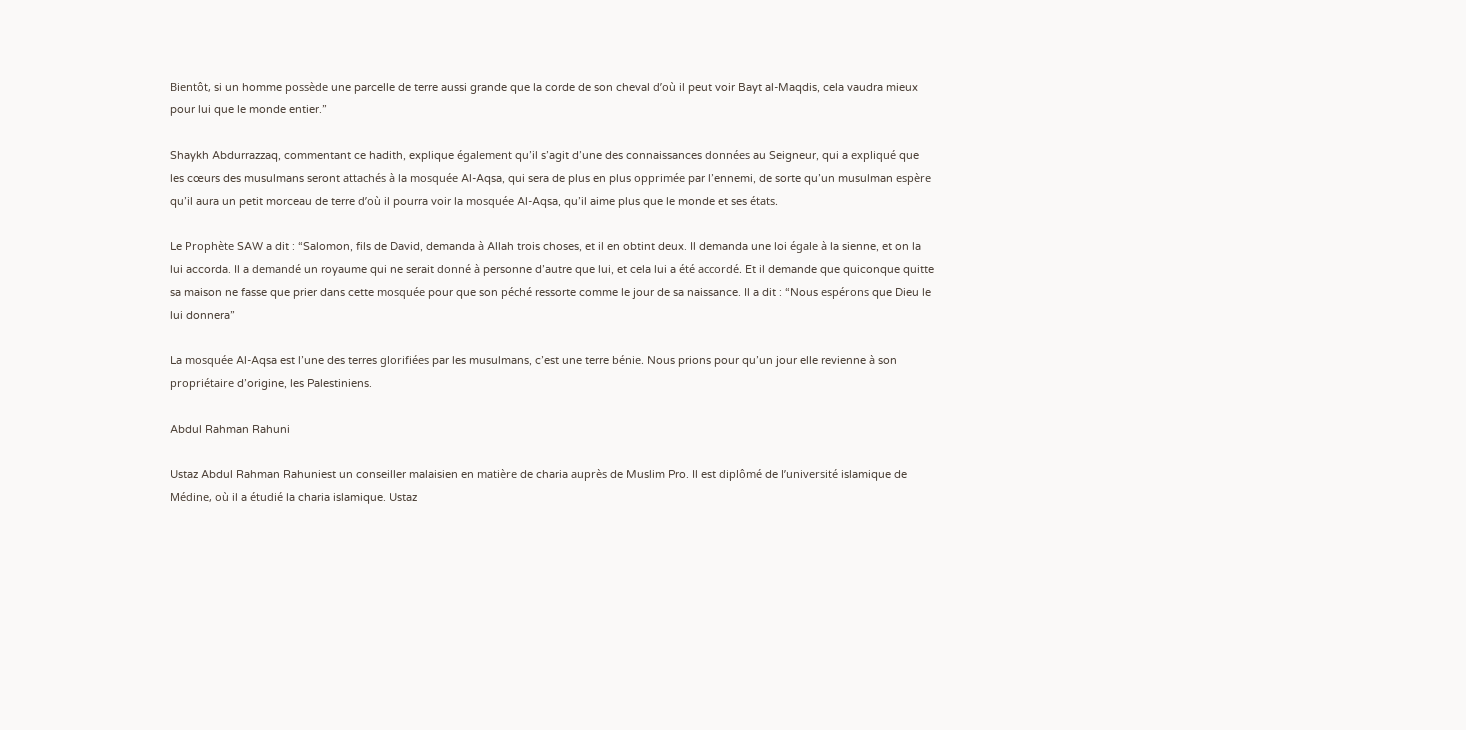Bientôt, si un homme possède une parcelle de terre aussi grande que la corde de son cheval d’où il peut voir Bayt al-Maqdis, cela vaudra mieux pour lui que le monde entier.”

Shaykh Abdurrazzaq, commentant ce hadith, explique également qu’il s’agit d’une des connaissances données au Seigneur, qui a expliqué que les cœurs des musulmans seront attachés à la mosquée Al-Aqsa, qui sera de plus en plus opprimée par l’ennemi, de sorte qu’un musulman espère qu’il aura un petit morceau de terre d’où il pourra voir la mosquée Al-Aqsa, qu’il aime plus que le monde et ses états.

Le Prophète SAW a dit : “Salomon, fils de David, demanda à Allah trois choses, et il en obtint deux. Il demanda une loi égale à la sienne, et on la lui accorda. Il a demandé un royaume qui ne serait donné à personne d’autre que lui, et cela lui a été accordé. Et il demande que quiconque quitte sa maison ne fasse que prier dans cette mosquée pour que son péché ressorte comme le jour de sa naissance. Il a dit : “Nous espérons que Dieu le lui donnera”

La mosquée Al-Aqsa est l’une des terres glorifiées par les musulmans, c’est une terre bénie. Nous prions pour qu’un jour elle revienne à son propriétaire d’origine, les Palestiniens.

Abdul Rahman Rahuni

Ustaz Abdul Rahman Rahuniest un conseiller malaisien en matière de charia auprès de Muslim Pro. Il est diplômé de l’université islamique de Médine, où il a étudié la charia islamique. Ustaz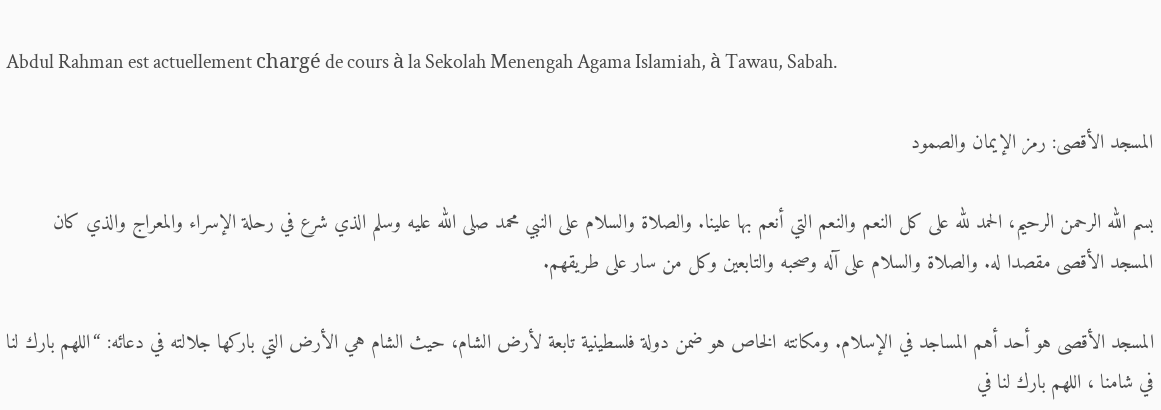Abdul Rahman est actuellement chargé de cours à la Sekolah Menengah Agama Islamiah, à Tawau, Sabah.

المسجد الأقصى: رمز الإيمان والصمود

بسم الله الرحمن الرحيم، الحمد لله على كل النعم والنعم التي أنعم بها علينا. والصلاة والسلام على النبي محمد صلى الله عليه وسلم الذي شرع في رحلة الإسراء والمعراج والذي كان المسجد الأقصى مقصدا له. والصلاة والسلام على آله وصحبه والتابعين وكل من سار على طريقهم.

المسجد الأقصى هو أحد أهم المساجد في الإسلام. ومكانته الخاص هو ضمن دولة فلسطينية تابعة لأرض الشام، حيث الشام هي الأرض التي باركها جلالته في دعائه: “اللهم بارك لنا في شامنا ، اللهم بارك لنا في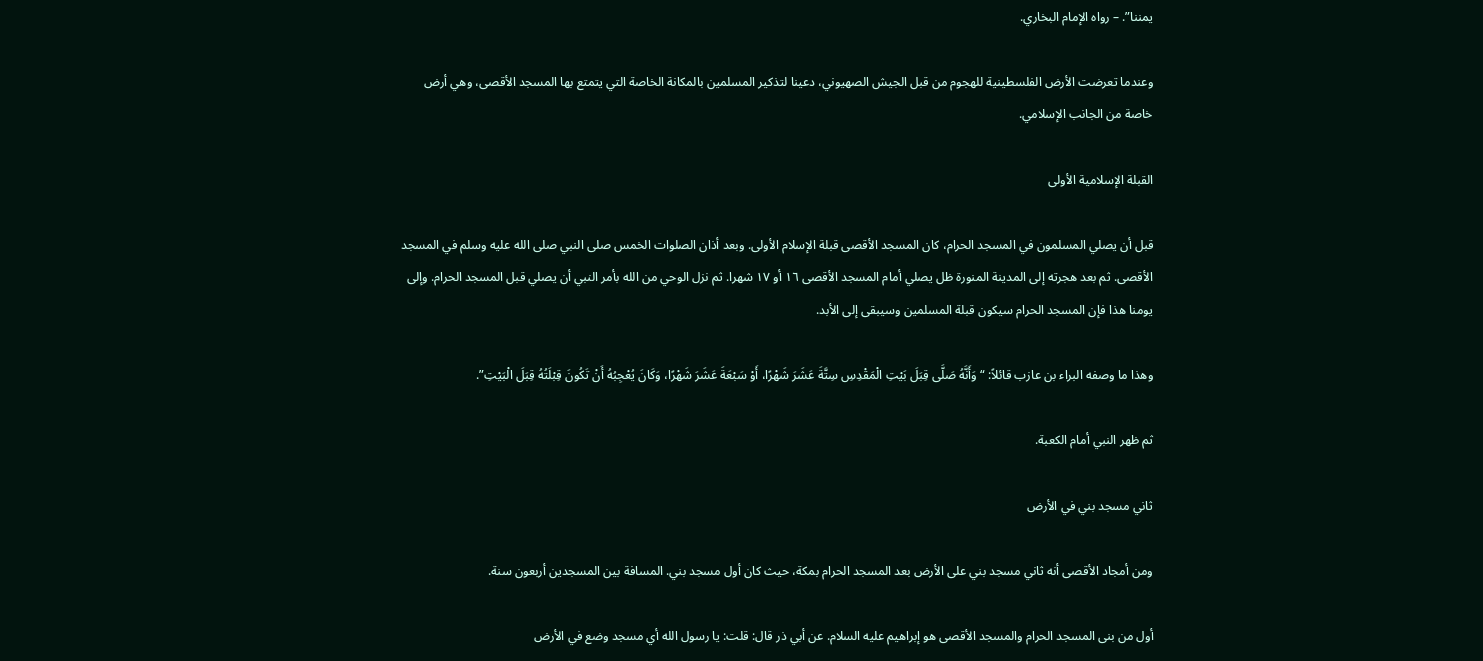يمننا”. – رواه الإمام البخاري.

وعندما تعرضت الأرض الفلسطينية للهجوم من قبل الجيش الصهيوني، دعينا لتذكير المسلمين بالمكانة الخاصة التي يتمتع بها المسجد الأقصى، وهي أرض خاصة من الجانب الإسلامي.

القبلة الإسلامية الأولى

قبل أن يصلي المسلمون في المسجد الحرام، كان المسجد الأقصى قبلة الإسلام الأولى. وبعد أذان الصلوات الخمس صلى النبي صلى الله عليه وسلم في المسجد الأقصى. ثم بعد هجرته إلى المدينة المنورة ظل يصلي أمام المسجد الأقصى ١٦ أو ١٧ شهرا. ثم نزل الوحي من الله بأمر النبي أن يصلي قبل المسجد الحرام. وإلى يومنا هذا فإن المسجد الحرام سيكون قبلة المسلمين وسيبقى إلى الأبد.

وهذا ما وصفه البراء بن عازب قائلاً: “وَأَنَّهُ صَلَّى قِبَلَ بَيْتِ الْمَقْدِسِ سِتَّةَ عَشَرَ شَهْرًا، أَوْ سَبْعَةَ عَشَرَ شَهْرًا، وَكَانَ يُعْجِبُهُ أَنْ تَكُونَ قِبْلَتُهُ قِبَلَ الْبَيْتِ”.

ثم ظهر النبي أمام الكعبة.

ثاني مسجد بني في الأرض

ومن أمجاد الأقصى أنه ثاني مسجد بني على الأرض بعد المسجد الحرام بمكة، حيث كان أول مسجد بني. المسافة بين المسجدين أربعون سنة.

أول من بنى المسجد الحرام والمسجد الأقصى هو إبراهيم عليه السلام. عن أبي ذر قال: قلت: يا رسول الله أي مسجد وضع في الأرض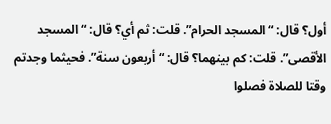أول؟ قال: “المسجد الحرام”. قلت: ثم أي؟ قال: “المسجد الأقصى”. قلت: كم بينهما؟ قال: “أربعون سنة”. فحيثما وجدتم وقتا للصلاة فصلوا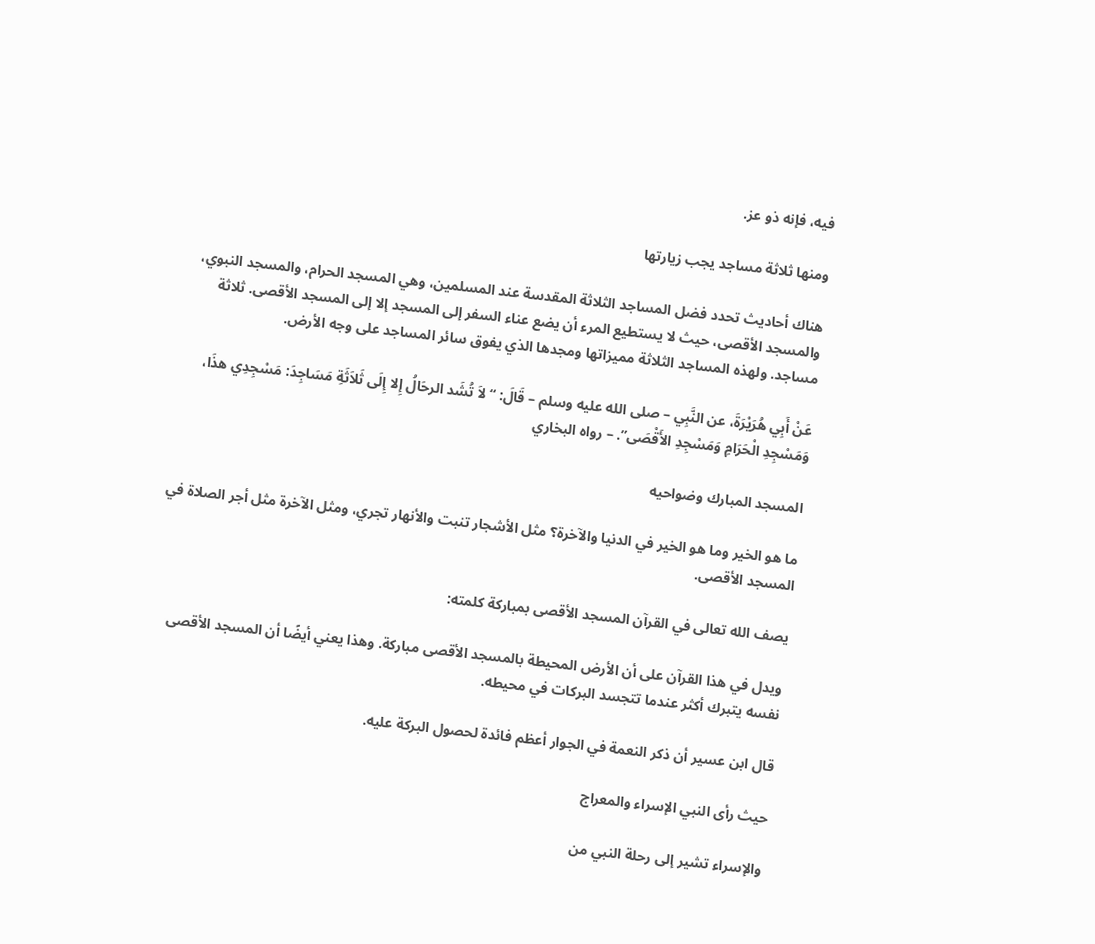فيه، فإنه ذو عز.

ومنها ثلاثة مساجد يجب زيارتها

هناك أحاديث تحدد فضل المساجد الثلاثة المقدسة عند المسلمين، وهي المسجد الحرام، والمسجد النبوي، والمسجد الأقصى، حيث لا يستطيع المرء أن يضع عناء السفر إلى المسجد إلا إلى المسجد الأقصى. ثلاثة مساجد. ولهذه المساجد الثلاثة مميزاتها ومجدها الذي يفوق سائر المساجد على وجه الأرض.

عَنْ أَبِي هُرَيْرَةَ، عن النَّبِي – صلى الله عليه وسلم – قَالَ: “لاَ تُشَد الرحَالُ إِلا إِلَى ثَلاَثَةِ مَسَاجِدَ: مَسْجِدِي هذَا، وَمَسْجِدِ الْحَرَامِ وَمَسْجِدِ الأَقْصَى”. – رواه البخاري

المسجد المبارك وضواحيه

ما هو الخير وما هو الخير في الدنيا والآخرة؟ مثل الأشجار تنبت والأنهار تجري، ومثل الآخرة مثل أجر الصلاة في المسجد الأقصى.

يصف الله تعالى في القرآن المسجد الأقصى بمباركة كلمته:

ويدل في هذا القرآن على أن الأرض المحيطة بالمسجد الأقصى مباركة. وهذا يعني أيضًا أن المسجد الأقصى نفسه يتبرك أكثر عندما تتجسد البركات في محيطه.

قال ابن عسير أن ذكر النعمة في الجوار أعظم فائدة لحصول البركة عليه.

حيث رأى النبي الإسراء والمعراج

والإسراء تشير إلى رحلة النبي من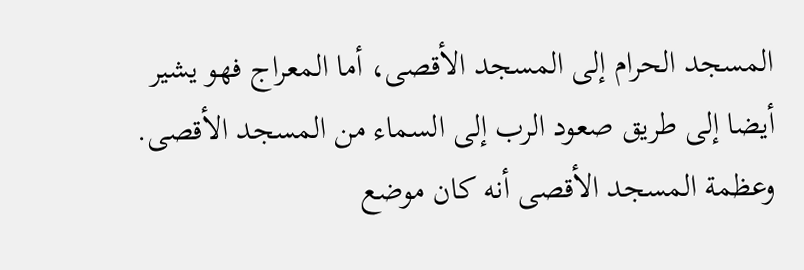المسجد الحرام إلى المسجد الأقصى، أما المعراج فهو يشير أيضا إلى طريق صعود الرب إلى السماء من المسجد الأقصى. وعظمة المسجد الأقصى أنه كان موضع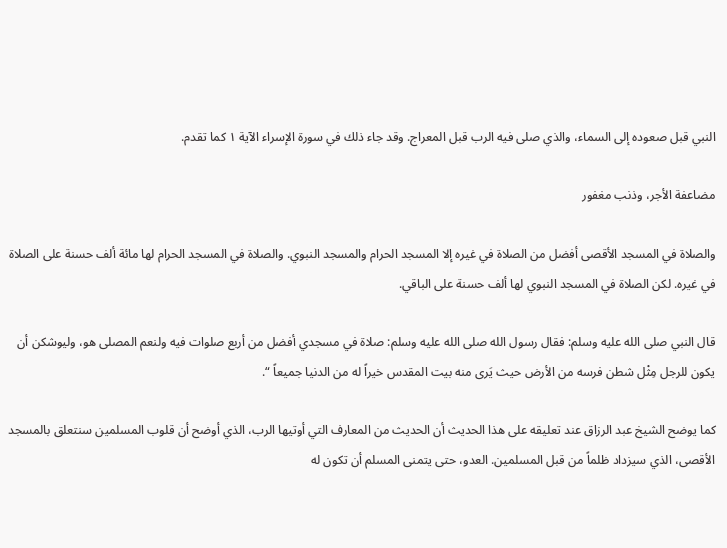النبي قبل صعوده إلى السماء، والذي صلى فيه الرب قبل المعراج. وقد جاء ذلك في سورة الإسراء الآية ١ كما تقدم.

مضاعفة الأجر، وذنب مغفور

والصلاة في المسجد الأقصى أفضل من الصلاة في غيره إلا المسجد الحرام والمسجد النبوي. والصلاة في المسجد الحرام لها مائة ألف حسنة على الصلاة في غيره. لكن الصلاة في المسجد النبوي لها ألف حسنة على الباقي.

قال النبي صلى الله عليه وسلم: فقال رسول الله صلى الله عليه وسلم: صلاة في مسجدي أفضل من أربع صلوات فيه ولنعم المصلى هو، وليوشكن أن يكون للرجل مِثْل شطن فرسه من الأرض حيث يَرى منه بيت المقدس خيراً له من الدنيا جميعاً “.

كما يوضح الشيخ عبد الرزاق عند تعليقه على هذا الحديث أن الحديث من المعارف التي أوتيها الرب، الذي أوضح أن قلوب المسلمين سنتعلق بالمسجد الأقصى، الذي سيزداد ظلماً من قبل المسلمين. العدو، حتى يتمنى المسلم أن تكون له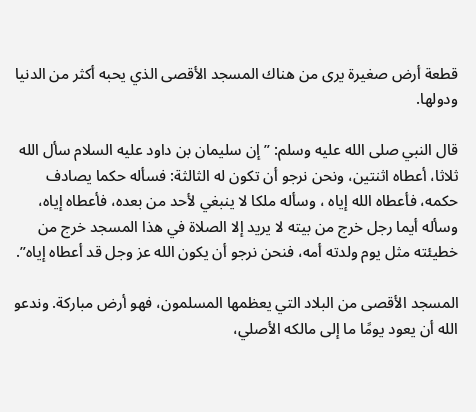قطعة أرض صغيرة يرى من هناك المسجد الأقصى الذي يحبه أكثر من الدنيا ودولها.

قال النبي صلى الله عليه وسلم: ” إن سليمان بن داود عليه السلام سأل الله ثلاثا، أعطاه اثنتين، ونحن نرجو أن تكون له الثالثة: فسأله حكما يصادف حكمه، فأعطاه الله إياه ، وسأله ملكا لا ينبغي لأحد من بعده، فأعطاه إياه، وسأله أيما رجل خرج من بيته لا يريد إلا الصلاة في هذا المسجد خرج من خطيئته مثل يوم ولدته أمه، فنحن نرجو أن يكون الله عز وجل قد أعطاه إياه”.

المسجد الأقصى من البلاد التي يعظمها المسلمون، فهو أرض مباركة. وندعو الله أن يعود يومًا ما إلى مالكه الأصلي،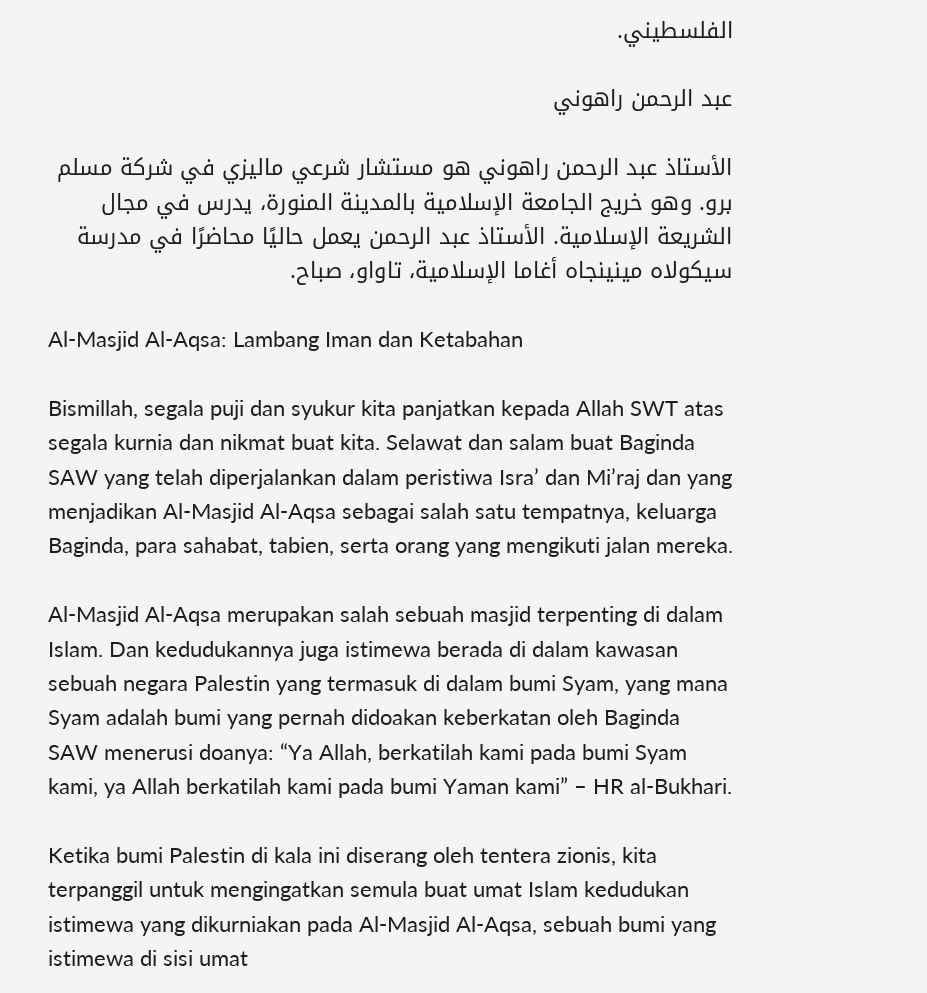الفلسطيني.

عبد الرحمن راهوني

الأستاذ عبد الرحمن راهوني هو مستشار شرعي ماليزي في شركة مسلم برو. وهو خريج الجامعة الإسلامية بالمدينة المنورة، يدرس في مجال الشريعة الإسلامية. الأستاذ عبد الرحمن يعمل حاليًا محاضرًا في مدرسة سيكولاه مينينجاه أغاما الإسلامية، تاواو، صباح.

Al-Masjid Al-Aqsa: Lambang Iman dan Ketabahan

Bismillah, segala puji dan syukur kita panjatkan kepada Allah SWT atas segala kurnia dan nikmat buat kita. Selawat dan salam buat Baginda SAW yang telah diperjalankan dalam peristiwa Isra’ dan Mi’raj dan yang menjadikan Al-Masjid Al-Aqsa sebagai salah satu tempatnya, keluarga Baginda, para sahabat, tabien, serta orang yang mengikuti jalan mereka.

Al-Masjid Al-Aqsa merupakan salah sebuah masjid terpenting di dalam Islam. Dan kedudukannya juga istimewa berada di dalam kawasan sebuah negara Palestin yang termasuk di dalam bumi Syam, yang mana Syam adalah bumi yang pernah didoakan keberkatan oleh Baginda SAW menerusi doanya: “Ya Allah, berkatilah kami pada bumi Syam kami, ya Allah berkatilah kami pada bumi Yaman kami” – HR al-Bukhari.

Ketika bumi Palestin di kala ini diserang oleh tentera zionis, kita terpanggil untuk mengingatkan semula buat umat Islam kedudukan istimewa yang dikurniakan pada Al-Masjid Al-Aqsa, sebuah bumi yang istimewa di sisi umat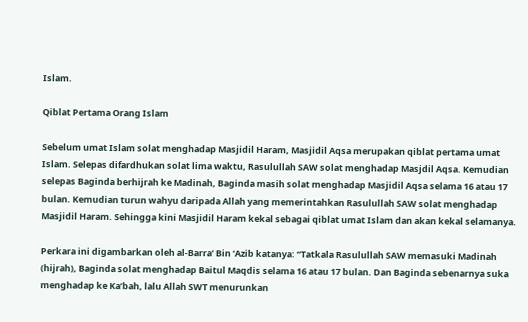Islam.

Qiblat Pertama Orang Islam

Sebelum umat Islam solat menghadap Masjidil Haram, Masjidil Aqsa merupakan qiblat pertama umat Islam. Selepas difardhukan solat lima waktu, Rasulullah SAW solat menghadap Masjdil Aqsa. Kemudian selepas Baginda berhijrah ke Madinah, Baginda masih solat menghadap Masjidil Aqsa selama 16 atau 17 bulan. Kemudian turun wahyu daripada Allah yang memerintahkan Rasulullah SAW solat menghadap Masjidil Haram. Sehingga kini Masjidil Haram kekal sebagai qiblat umat Islam dan akan kekal selamanya.

Perkara ini digambarkan oleh al-Barra’ Bin ‘Azib katanya: “Tatkala Rasulullah SAW memasuki Madinah (hijrah), Baginda solat menghadap Baitul Maqdis selama 16 atau 17 bulan. Dan Baginda sebenarnya suka menghadap ke Ka’bah, lalu Allah SWT menurunkan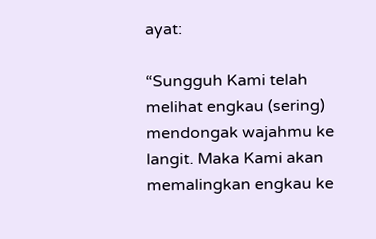ayat:

“Sungguh Kami telah melihat engkau (sering) mendongak wajahmu ke langit. Maka Kami akan memalingkan engkau ke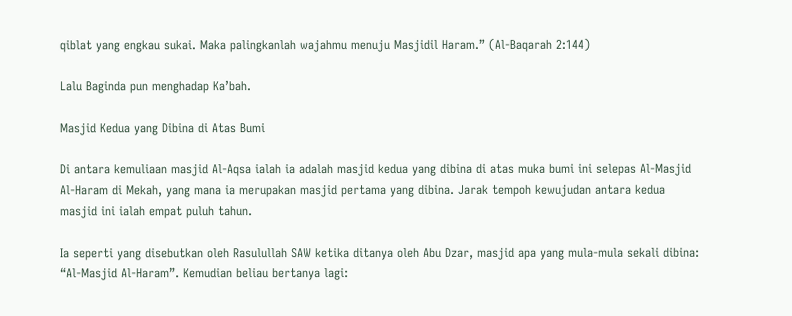qiblat yang engkau sukai. Maka palingkanlah wajahmu menuju Masjidil Haram.” (Al-Baqarah 2:144)

Lalu Baginda pun menghadap Ka’bah.

Masjid Kedua yang Dibina di Atas Bumi

Di antara kemuliaan masjid Al-Aqsa ialah ia adalah masjid kedua yang dibina di atas muka bumi ini selepas Al-Masjid Al-Haram di Mekah, yang mana ia merupakan masjid pertama yang dibina. Jarak tempoh kewujudan antara kedua masjid ini ialah empat puluh tahun.

Ia seperti yang disebutkan oleh Rasulullah SAW ketika ditanya oleh Abu Dzar, masjid apa yang mula-mula sekali dibina: “Al-Masjid Al-Haram”. Kemudian beliau bertanya lagi: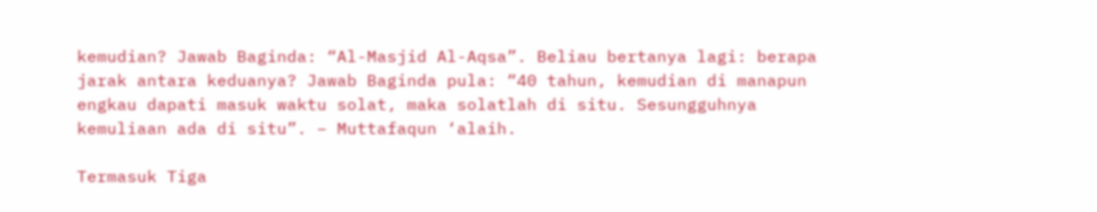kemudian? Jawab Baginda: “Al-Masjid Al-Aqsa”. Beliau bertanya lagi: berapa jarak antara keduanya? Jawab Baginda pula: “40 tahun, kemudian di manapun engkau dapati masuk waktu solat, maka solatlah di situ. Sesungguhnya kemuliaan ada di situ”. – Muttafaqun ‘alaih.

Termasuk Tiga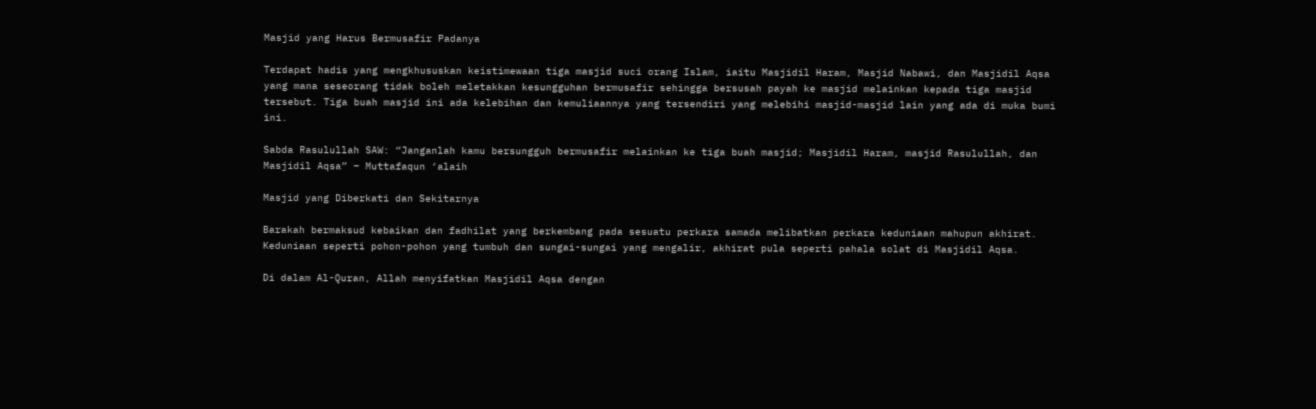Masjid yang Harus Bermusafir Padanya

Terdapat hadis yang mengkhususkan keistimewaan tiga masjid suci orang Islam, iaitu Masjidil Haram, Masjid Nabawi, dan Masjidil Aqsa yang mana seseorang tidak boleh meletakkan kesungguhan bermusafir sehingga bersusah payah ke masjid melainkan kepada tiga masjid tersebut. Tiga buah masjid ini ada kelebihan dan kemuliaannya yang tersendiri yang melebihi masjid-masjid lain yang ada di muka bumi ini.

Sabda Rasulullah SAW: “Janganlah kamu bersungguh bermusafir melainkan ke tiga buah masjid; Masjidil Haram, masjid Rasulullah, dan Masjidil Aqsa” – Muttafaqun ‘alaih

Masjid yang Diberkati dan Sekitarnya

Barakah bermaksud kebaikan dan fadhilat yang berkembang pada sesuatu perkara samada melibatkan perkara keduniaan mahupun akhirat. Keduniaan seperti pohon-pohon yang tumbuh dan sungai-sungai yang mengalir, akhirat pula seperti pahala solat di Masjidil Aqsa.

Di dalam Al-Quran, Allah menyifatkan Masjidil Aqsa dengan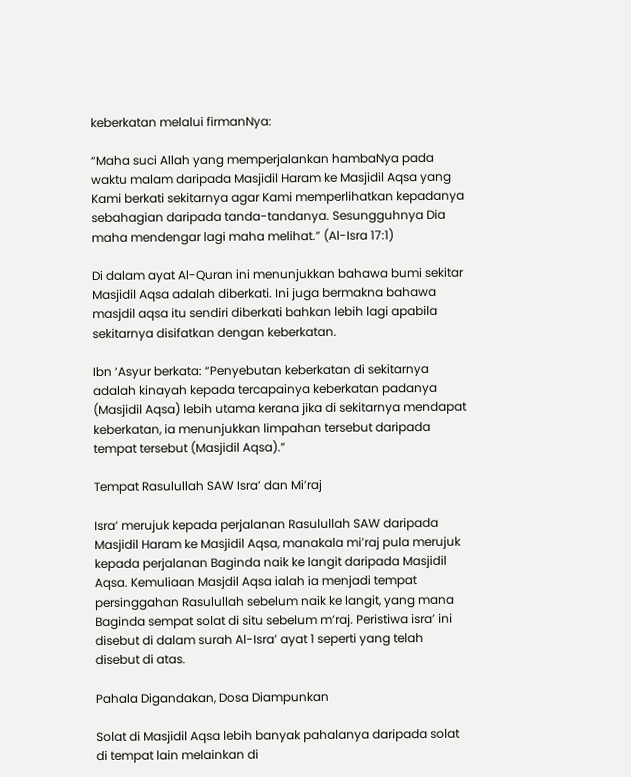keberkatan melalui firmanNya:

“Maha suci Allah yang memperjalankan hambaNya pada waktu malam daripada Masjidil Haram ke Masjidil Aqsa yang Kami berkati sekitarnya agar Kami memperlihatkan kepadanya sebahagian daripada tanda-tandanya. Sesungguhnya Dia maha mendengar lagi maha melihat.” (Al-Isra 17:1)

Di dalam ayat Al-Quran ini menunjukkan bahawa bumi sekitar Masjidil Aqsa adalah diberkati. Ini juga bermakna bahawa masjdil aqsa itu sendiri diberkati bahkan lebih lagi apabila sekitarnya disifatkan dengan keberkatan.

Ibn ‘Asyur berkata: “Penyebutan keberkatan di sekitarnya adalah kinayah kepada tercapainya keberkatan padanya (Masjidil Aqsa) lebih utama kerana jika di sekitarnya mendapat keberkatan, ia menunjukkan limpahan tersebut daripada tempat tersebut (Masjidil Aqsa).”

Tempat Rasulullah SAW Isra’ dan Mi’raj

Isra’ merujuk kepada perjalanan Rasulullah SAW daripada Masjidil Haram ke Masjidil Aqsa, manakala mi’raj pula merujuk kepada perjalanan Baginda naik ke langit daripada Masjidil Aqsa. Kemuliaan Masjdil Aqsa ialah ia menjadi tempat persinggahan Rasulullah sebelum naik ke langit, yang mana Baginda sempat solat di situ sebelum m’raj. Peristiwa isra’ ini disebut di dalam surah Al-Isra’ ayat 1 seperti yang telah disebut di atas.

Pahala Digandakan, Dosa Diampunkan

Solat di Masjidil Aqsa lebih banyak pahalanya daripada solat di tempat lain melainkan di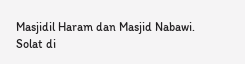Masjidil Haram dan Masjid Nabawi. Solat di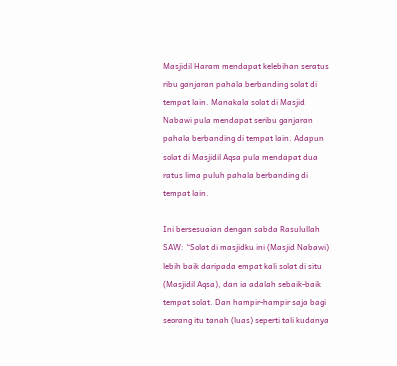Masjidil Haram mendapat kelebihan seratus ribu ganjaran pahala berbanding solat di tempat lain. Manakala solat di Masjid Nabawi pula mendapat seribu ganjaran pahala berbanding di tempat lain. Adapun solat di Masjidil Aqsa pula mendapat dua ratus lima puluh pahala berbanding di tempat lain.

Ini bersesuaian dengan sabda Rasulullah SAW: “Solat di masjidku ini (Masjid Nabawi) lebih baik daripada empat kali solat di situ (Masjidil Aqsa), dan ia adalah sebaik-baik tempat solat. Dan hampir-hampir saja bagi seorang itu tanah (luas) seperti tali kudanya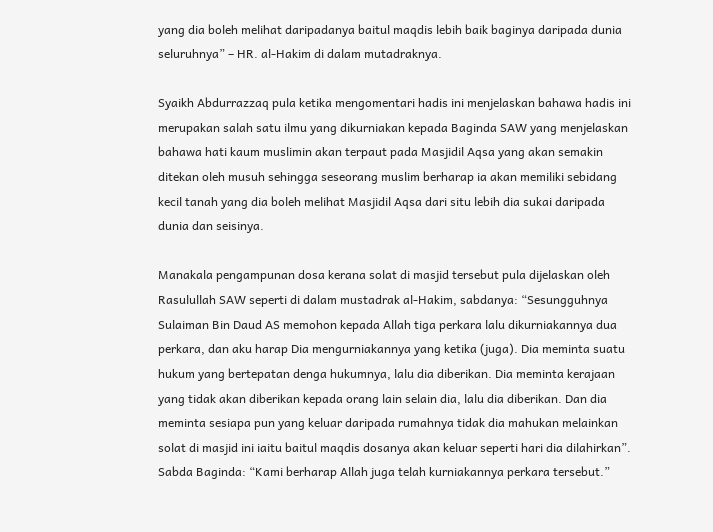yang dia boleh melihat daripadanya baitul maqdis lebih baik baginya daripada dunia seluruhnya” – HR. al-Hakim di dalam mutadraknya.

Syaikh Abdurrazzaq pula ketika mengomentari hadis ini menjelaskan bahawa hadis ini merupakan salah satu ilmu yang dikurniakan kepada Baginda SAW yang menjelaskan bahawa hati kaum muslimin akan terpaut pada Masjidil Aqsa yang akan semakin ditekan oleh musuh sehingga seseorang muslim berharap ia akan memiliki sebidang kecil tanah yang dia boleh melihat Masjidil Aqsa dari situ lebih dia sukai daripada dunia dan seisinya.

Manakala pengampunan dosa kerana solat di masjid tersebut pula dijelaskan oleh Rasulullah SAW seperti di dalam mustadrak al-Hakim, sabdanya: “Sesungguhnya Sulaiman Bin Daud AS memohon kepada Allah tiga perkara lalu dikurniakannya dua perkara, dan aku harap Dia mengurniakannya yang ketika (juga). Dia meminta suatu hukum yang bertepatan denga hukumnya, lalu dia diberikan. Dia meminta kerajaan yang tidak akan diberikan kepada orang lain selain dia, lalu dia diberikan. Dan dia meminta sesiapa pun yang keluar daripada rumahnya tidak dia mahukan melainkan solat di masjid ini iaitu baitul maqdis dosanya akan keluar seperti hari dia dilahirkan”. Sabda Baginda: “Kami berharap Allah juga telah kurniakannya perkara tersebut.”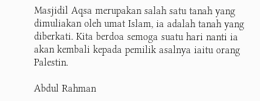Masjidil Aqsa merupakan salah satu tanah yang dimuliakan oleh umat Islam, ia adalah tanah yang diberkati. Kita berdoa semoga suatu hari nanti ia akan kembali kepada pemilik asalnya iaitu orang Palestin.

Abdul Rahman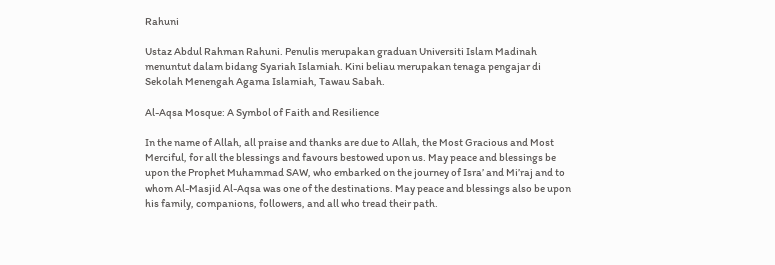Rahuni

Ustaz Abdul Rahman Rahuni. Penulis merupakan graduan Universiti Islam Madinah menuntut dalam bidang Syariah Islamiah. Kini beliau merupakan tenaga pengajar di Sekolah Menengah Agama Islamiah, Tawau Sabah.

Al-Aqsa Mosque: A Symbol of Faith and Resilience

In the name of Allah, all praise and thanks are due to Allah, the Most Gracious and Most Merciful, for all the blessings and favours bestowed upon us. May peace and blessings be upon the Prophet Muhammad SAW, who embarked on the journey of Isra’ and Mi’raj and to whom Al-Masjid Al-Aqsa was one of the destinations. May peace and blessings also be upon his family, companions, followers, and all who tread their path.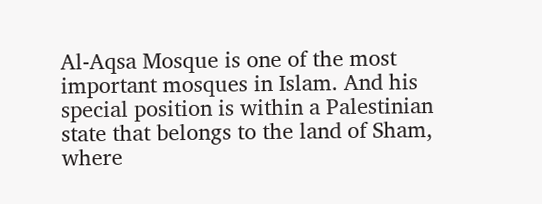Al-Aqsa Mosque is one of the most important mosques in Islam. And his special position is within a Palestinian state that belongs to the land of Sham, where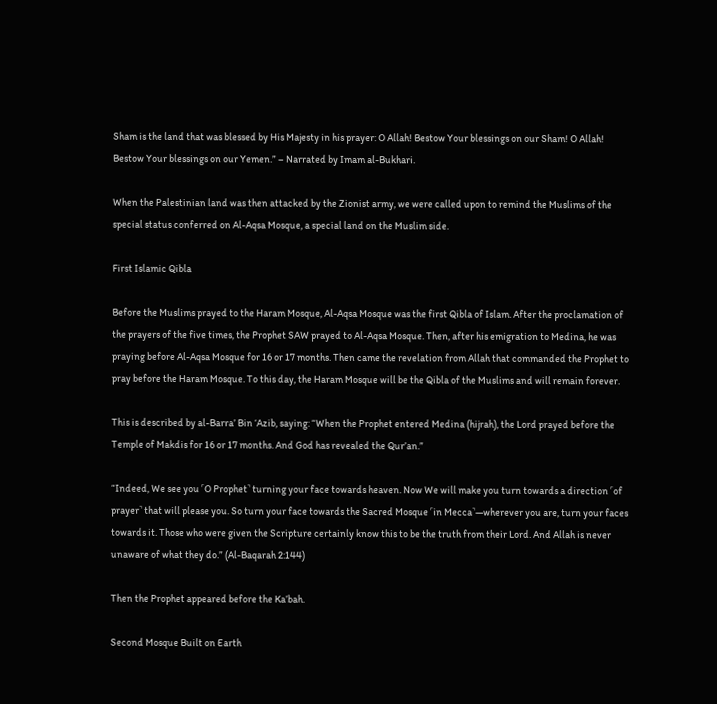Sham is the land that was blessed by His Majesty in his prayer: O Allah! Bestow Your blessings on our Sham! O Allah! Bestow Your blessings on our Yemen.” – Narrated by Imam al-Bukhari.

When the Palestinian land was then attacked by the Zionist army, we were called upon to remind the Muslims of the special status conferred on Al-Aqsa Mosque, a special land on the Muslim side.

First Islamic Qibla

Before the Muslims prayed to the Haram Mosque, Al-Aqsa Mosque was the first Qibla of Islam. After the proclamation of the prayers of the five times, the Prophet SAW prayed to Al-Aqsa Mosque. Then, after his emigration to Medina, he was praying before Al-Aqsa Mosque for 16 or 17 months. Then came the revelation from Allah that commanded the Prophet to pray before the Haram Mosque. To this day, the Haram Mosque will be the Qibla of the Muslims and will remain forever.

This is described by al-Barra’ Bin ‘Azib, saying: “When the Prophet entered Medina (hijrah), the Lord prayed before the Temple of Makdis for 16 or 17 months. And God has revealed the Qur’an.”

“Indeed, We see you ˹O Prophet˺ turning your face towards heaven. Now We will make you turn towards a direction ˹of prayer˺ that will please you. So turn your face towards the Sacred Mosque ˹in Mecca˺—wherever you are, turn your faces towards it. Those who were given the Scripture certainly know this to be the truth from their Lord. And Allah is never unaware of what they do.” (Al-Baqarah 2:144)

Then the Prophet appeared before the Ka’bah.

Second Mosque Built on Earth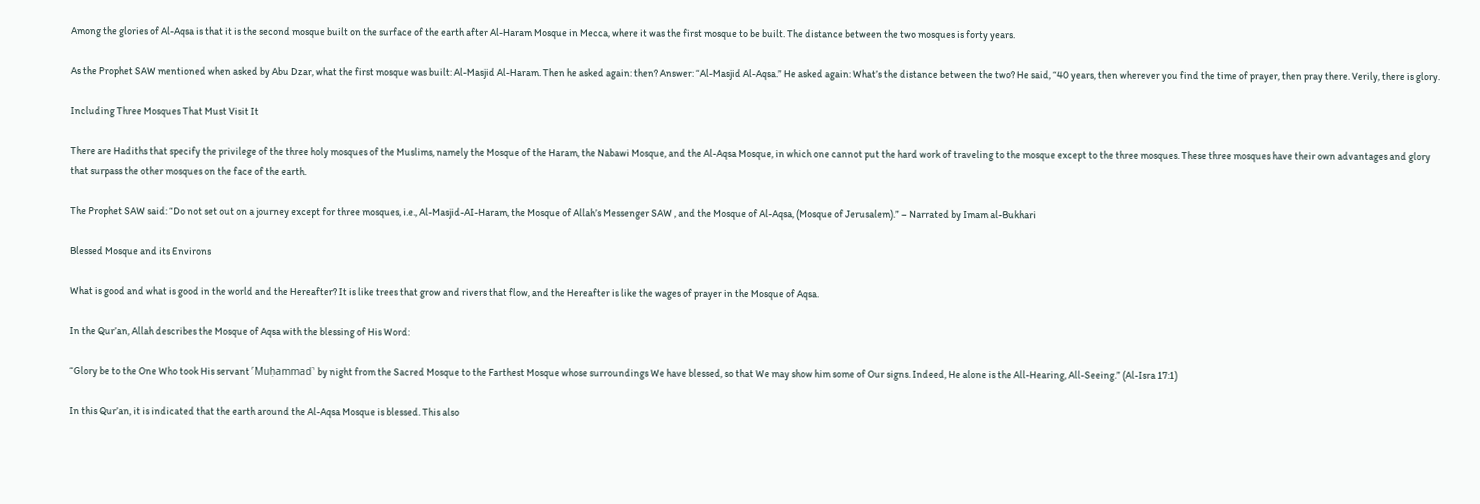Among the glories of Al-Aqsa is that it is the second mosque built on the surface of the earth after Al-Haram Mosque in Mecca, where it was the first mosque to be built. The distance between the two mosques is forty years.

As the Prophet SAW mentioned when asked by Abu Dzar, what the first mosque was built: Al-Masjid Al-Haram. Then he asked again: then? Answer: “Al-Masjid Al-Aqsa.” He asked again: What’s the distance between the two? He said, “40 years, then wherever you find the time of prayer, then pray there. Verily, there is glory.

Including Three Mosques That Must Visit It

There are Hadiths that specify the privilege of the three holy mosques of the Muslims, namely the Mosque of the Haram, the Nabawi Mosque, and the Al-Aqsa Mosque, in which one cannot put the hard work of traveling to the mosque except to the three mosques. These three mosques have their own advantages and glory that surpass the other mosques on the face of the earth.

The Prophet SAW said: “Do not set out on a journey except for three mosques, i.e., Al-Masjid-AI-Haram, the Mosque of Allah’s Messenger SAW , and the Mosque of Al-Aqsa, (Mosque of Jerusalem).” – Narrated by Imam al-Bukhari

Blessed Mosque and its Environs

What is good and what is good in the world and the Hereafter? It is like trees that grow and rivers that flow, and the Hereafter is like the wages of prayer in the Mosque of Aqsa.

In the Qur’an, Allah describes the Mosque of Aqsa with the blessing of His Word:

“Glory be to the One Who took His servant ˹Muḥammad˺ by night from the Sacred Mosque to the Farthest Mosque whose surroundings We have blessed, so that We may show him some of Our signs. Indeed, He alone is the All-Hearing, All-Seeing.” (Al-Isra 17:1)

In this Qur’an, it is indicated that the earth around the Al-Aqsa Mosque is blessed. This also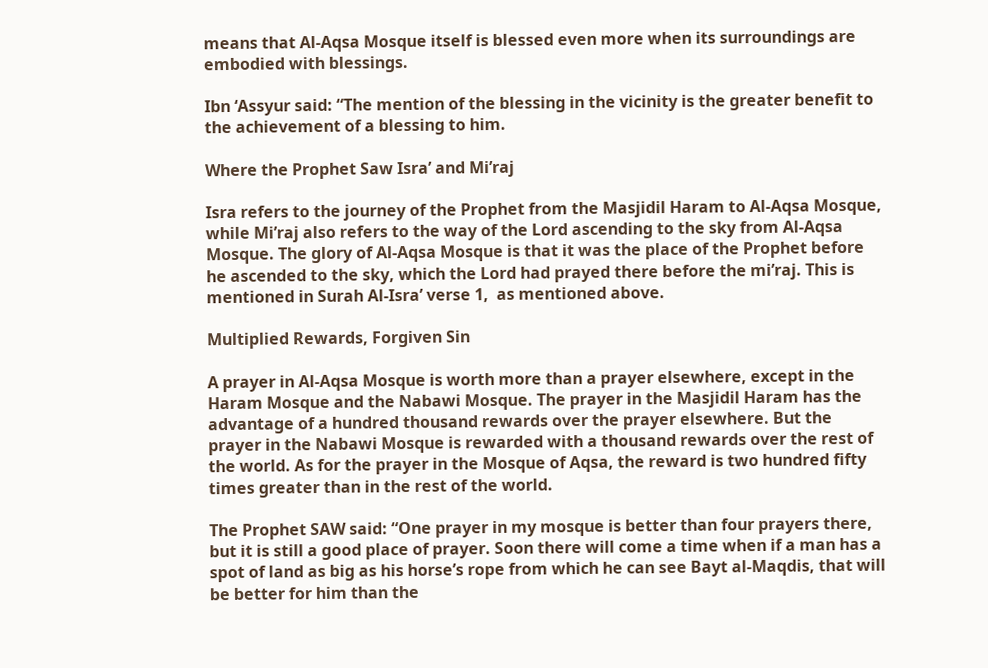means that Al-Aqsa Mosque itself is blessed even more when its surroundings are embodied with blessings.

Ibn ‘Assyur said: “The mention of the blessing in the vicinity is the greater benefit to the achievement of a blessing to him.

Where the Prophet Saw Isra’ and Mi’raj

Isra refers to the journey of the Prophet from the Masjidil Haram to Al-Aqsa Mosque, while Mi’raj also refers to the way of the Lord ascending to the sky from Al-Aqsa Mosque. The glory of Al-Aqsa Mosque is that it was the place of the Prophet before he ascended to the sky, which the Lord had prayed there before the mi’raj. This is mentioned in Surah Al-Isra’ verse 1,  as mentioned above.

Multiplied Rewards, Forgiven Sin

A prayer in Al-Aqsa Mosque is worth more than a prayer elsewhere, except in the Haram Mosque and the Nabawi Mosque. The prayer in the Masjidil Haram has the advantage of a hundred thousand rewards over the prayer elsewhere. But the prayer in the Nabawi Mosque is rewarded with a thousand rewards over the rest of the world. As for the prayer in the Mosque of Aqsa, the reward is two hundred fifty times greater than in the rest of the world.

The Prophet SAW said: “One prayer in my mosque is better than four prayers there, but it is still a good place of prayer. Soon there will come a time when if a man has a spot of land as big as his horse’s rope from which he can see Bayt al-Maqdis, that will be better for him than the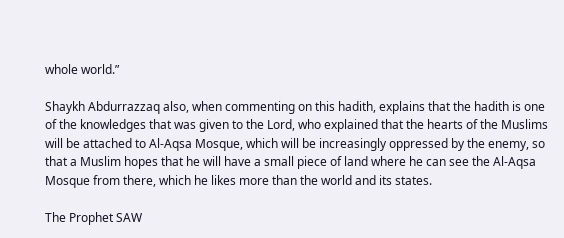whole world.”

Shaykh Abdurrazzaq also, when commenting on this hadith, explains that the hadith is one of the knowledges that was given to the Lord, who explained that the hearts of the Muslims will be attached to Al-Aqsa Mosque, which will be increasingly oppressed by the enemy, so that a Muslim hopes that he will have a small piece of land where he can see the Al-Aqsa Mosque from there, which he likes more than the world and its states.

The Prophet SAW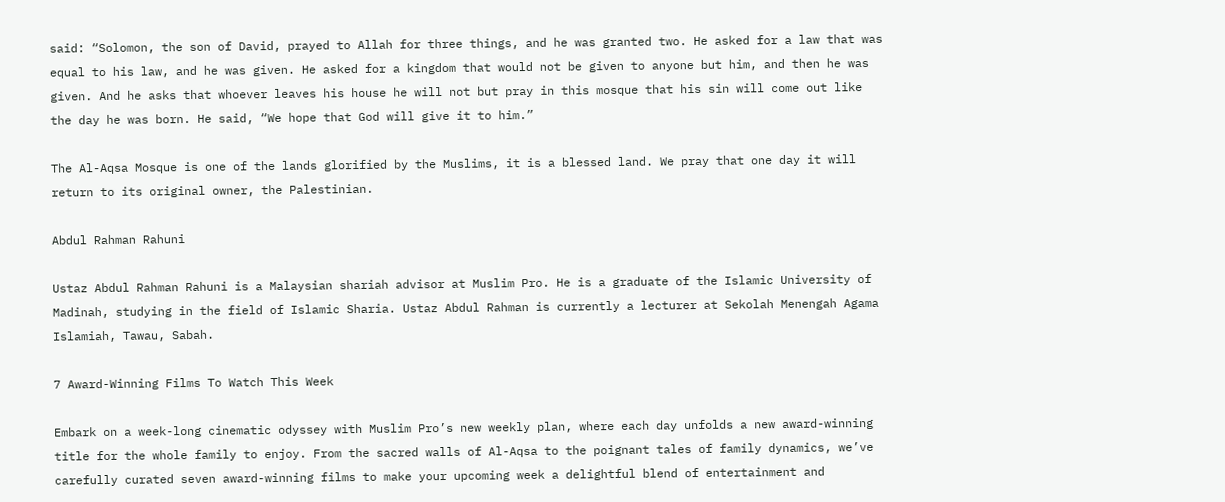said: “Solomon, the son of David, prayed to Allah for three things, and he was granted two. He asked for a law that was equal to his law, and he was given. He asked for a kingdom that would not be given to anyone but him, and then he was given. And he asks that whoever leaves his house he will not but pray in this mosque that his sin will come out like the day he was born. He said, “We hope that God will give it to him.”

The Al-Aqsa Mosque is one of the lands glorified by the Muslims, it is a blessed land. We pray that one day it will return to its original owner, the Palestinian.

Abdul Rahman Rahuni

Ustaz Abdul Rahman Rahuni is a Malaysian shariah advisor at Muslim Pro. He is a graduate of the Islamic University of Madinah, studying in the field of Islamic Sharia. Ustaz Abdul Rahman is currently a lecturer at Sekolah Menengah Agama Islamiah, Tawau, Sabah.

7 Award-Winning Films To Watch This Week

Embark on a week-long cinematic odyssey with Muslim Pro’s new weekly plan, where each day unfolds a new award-winning title for the whole family to enjoy. From the sacred walls of Al-Aqsa to the poignant tales of family dynamics, we’ve carefully curated seven award-winning films to make your upcoming week a delightful blend of entertainment and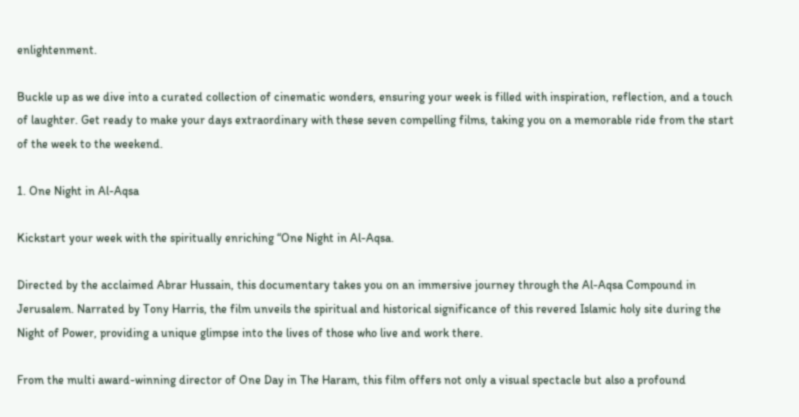enlightenment.

Buckle up as we dive into a curated collection of cinematic wonders, ensuring your week is filled with inspiration, reflection, and a touch of laughter. Get ready to make your days extraordinary with these seven compelling films, taking you on a memorable ride from the start of the week to the weekend.

1. One Night in Al-Aqsa

Kickstart your week with the spiritually enriching “One Night in Al-Aqsa.

Directed by the acclaimed Abrar Hussain, this documentary takes you on an immersive journey through the Al-Aqsa Compound in Jerusalem. Narrated by Tony Harris, the film unveils the spiritual and historical significance of this revered Islamic holy site during the Night of Power, providing a unique glimpse into the lives of those who live and work there.

From the multi award-winning director of One Day in The Haram, this film offers not only a visual spectacle but also a profound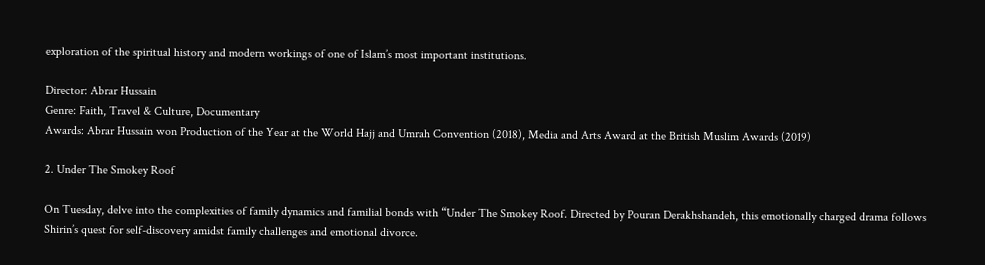exploration of the spiritual history and modern workings of one of Islam’s most important institutions.

Director: Abrar Hussain
Genre: Faith, Travel & Culture, Documentary
Awards: Abrar Hussain won Production of the Year at the World Hajj and Umrah Convention (2018), Media and Arts Award at the British Muslim Awards (2019)

2. Under The Smokey Roof

On Tuesday, delve into the complexities of family dynamics and familial bonds with “Under The Smokey Roof. Directed by Pouran Derakhshandeh, this emotionally charged drama follows Shirin’s quest for self-discovery amidst family challenges and emotional divorce.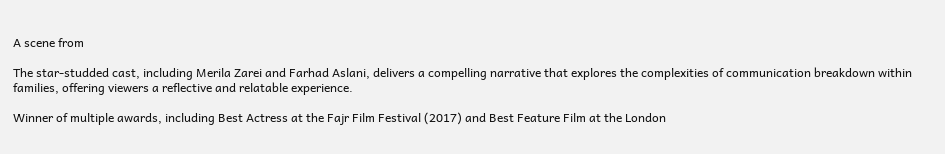A scene from

The star-studded cast, including Merila Zarei and Farhad Aslani, delivers a compelling narrative that explores the complexities of communication breakdown within families, offering viewers a reflective and relatable experience.

Winner of multiple awards, including Best Actress at the Fajr Film Festival (2017) and Best Feature Film at the London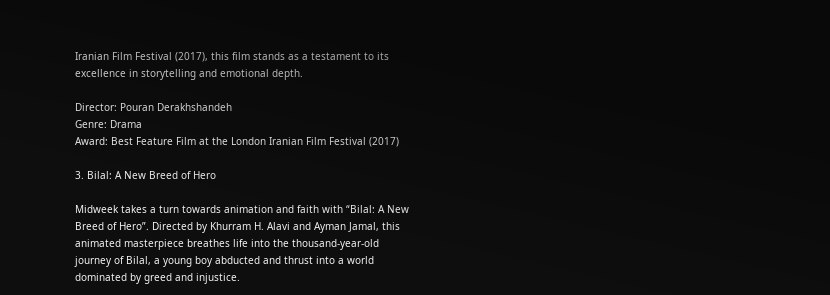Iranian Film Festival (2017), this film stands as a testament to its excellence in storytelling and emotional depth.

Director: Pouran Derakhshandeh
Genre: Drama
Award: Best Feature Film at the London Iranian Film Festival (2017)

3. Bilal: A New Breed of Hero

Midweek takes a turn towards animation and faith with “Bilal: A New Breed of Hero”. Directed by Khurram H. Alavi and Ayman Jamal, this animated masterpiece breathes life into the thousand-year-old journey of Bilal, a young boy abducted and thrust into a world dominated by greed and injustice.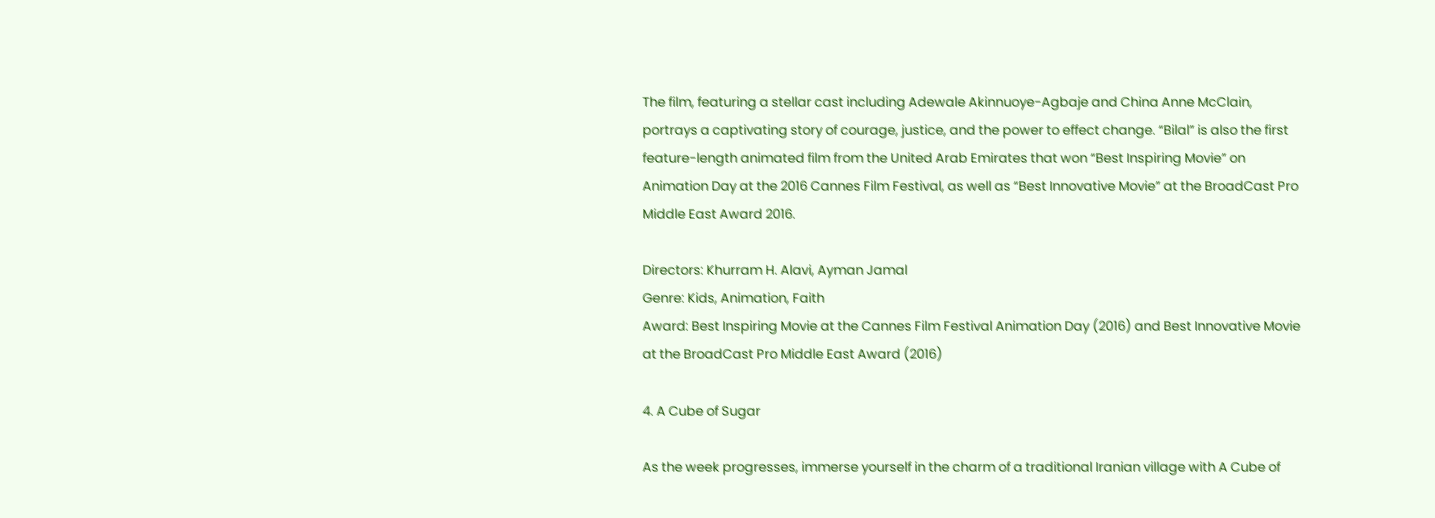The film, featuring a stellar cast including Adewale Akinnuoye-Agbaje and China Anne McClain, portrays a captivating story of courage, justice, and the power to effect change. “Bilal” is also the first feature-length animated film from the United Arab Emirates that won “Best Inspiring Movie” on Animation Day at the 2016 Cannes Film Festival, as well as “Best Innovative Movie” at the BroadCast Pro Middle East Award 2016.

Directors: Khurram H. Alavi, Ayman Jamal
Genre: Kids, Animation, Faith
Award: Best Inspiring Movie at the Cannes Film Festival Animation Day (2016) and Best Innovative Movie at the BroadCast Pro Middle East Award (2016)

4. A Cube of Sugar

As the week progresses, immerse yourself in the charm of a traditional Iranian village with A Cube of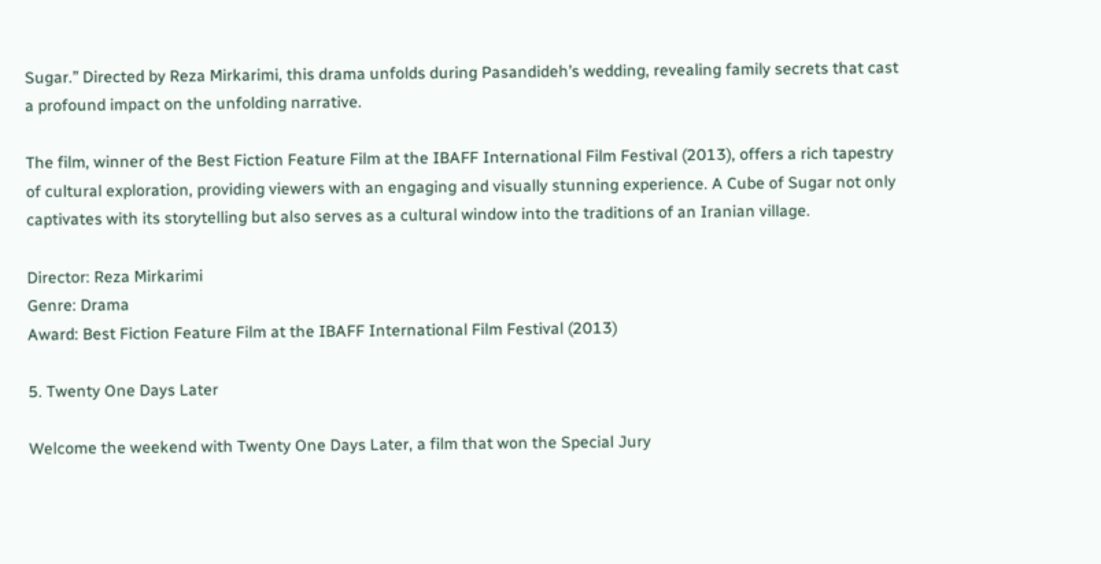Sugar.” Directed by Reza Mirkarimi, this drama unfolds during Pasandideh’s wedding, revealing family secrets that cast a profound impact on the unfolding narrative.

The film, winner of the Best Fiction Feature Film at the IBAFF International Film Festival (2013), offers a rich tapestry of cultural exploration, providing viewers with an engaging and visually stunning experience. A Cube of Sugar not only captivates with its storytelling but also serves as a cultural window into the traditions of an Iranian village.

Director: Reza Mirkarimi
Genre: Drama
Award: Best Fiction Feature Film at the IBAFF International Film Festival (2013)

5. Twenty One Days Later

Welcome the weekend with Twenty One Days Later, a film that won the Special Jury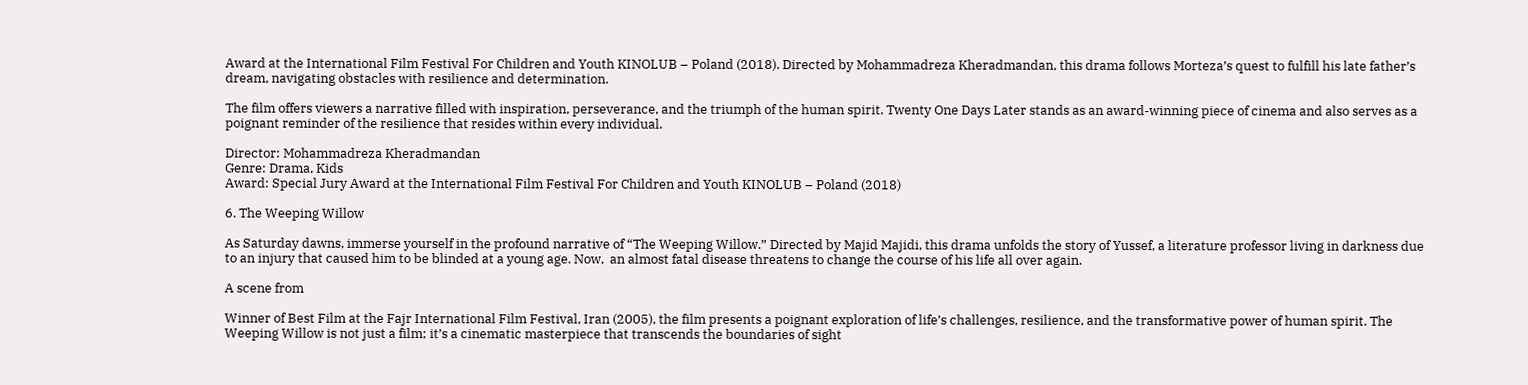Award at the International Film Festival For Children and Youth KINOLUB – Poland (2018). Directed by Mohammadreza Kheradmandan, this drama follows Morteza’s quest to fulfill his late father’s dream, navigating obstacles with resilience and determination.

The film offers viewers a narrative filled with inspiration, perseverance, and the triumph of the human spirit. Twenty One Days Later stands as an award-winning piece of cinema and also serves as a poignant reminder of the resilience that resides within every individual.

Director: Mohammadreza Kheradmandan
Genre: Drama, Kids
Award: Special Jury Award at the International Film Festival For Children and Youth KINOLUB – Poland (2018)

6. The Weeping Willow

As Saturday dawns, immerse yourself in the profound narrative of “The Weeping Willow.” Directed by Majid Majidi, this drama unfolds the story of Yussef, a literature professor living in darkness due to an injury that caused him to be blinded at a young age. Now,  an almost fatal disease threatens to change the course of his life all over again.

A scene from

Winner of Best Film at the Fajr International Film Festival, Iran (2005), the film presents a poignant exploration of life’s challenges, resilience, and the transformative power of human spirit. The Weeping Willow is not just a film; it’s a cinematic masterpiece that transcends the boundaries of sight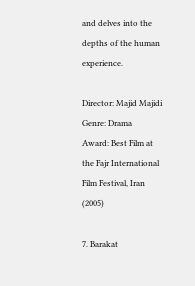and delves into the depths of the human experience.

Director: Majid Majidi
Genre: Drama
Award: Best Film at the Fajr International Film Festival, Iran (2005)

7. Barakat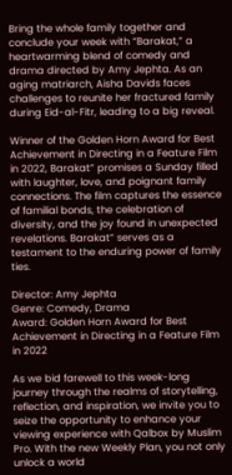Bring the whole family together and conclude your week with “Barakat,” a heartwarming blend of comedy and drama directed by Amy Jephta. As an aging matriarch, Aisha Davids faces challenges to reunite her fractured family during Eid-al-Fitr, leading to a big reveal.

Winner of the Golden Horn Award for Best Achievement in Directing in a Feature Film in 2022, Barakat” promises a Sunday filled with laughter, love, and poignant family connections. The film captures the essence of familial bonds, the celebration of diversity, and the joy found in unexpected revelations. Barakat” serves as a testament to the enduring power of family ties.

Director: Amy Jephta
Genre: Comedy, Drama
Award: Golden Horn Award for Best Achievement in Directing in a Feature Film in 2022

As we bid farewell to this week-long journey through the realms of storytelling, reflection, and inspiration, we invite you to seize the opportunity to enhance your viewing experience with Qalbox by Muslim Pro. With the new Weekly Plan, you not only unlock a world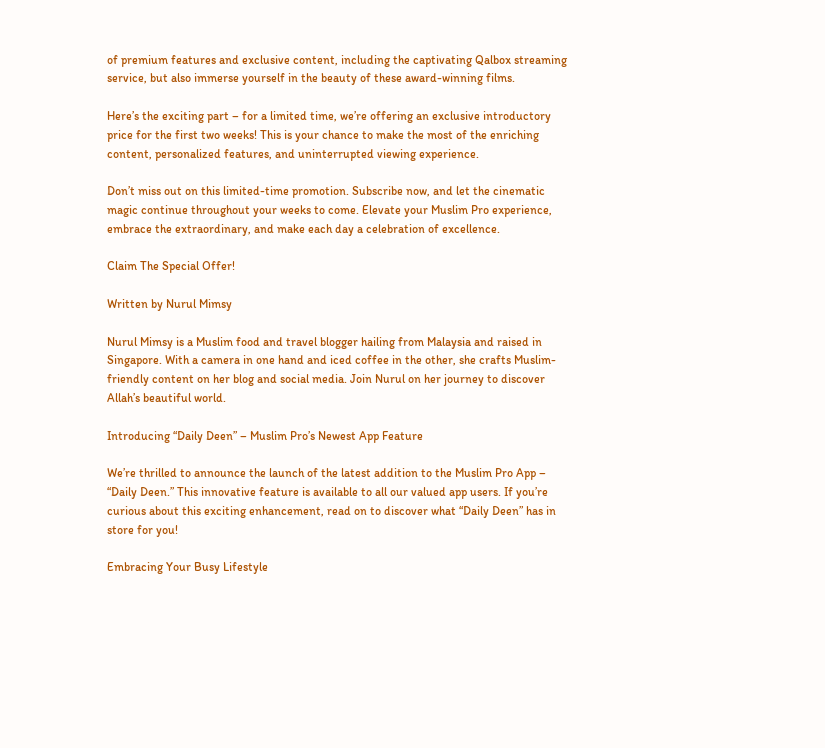of premium features and exclusive content, including the captivating Qalbox streaming service, but also immerse yourself in the beauty of these award-winning films.

Here’s the exciting part – for a limited time, we’re offering an exclusive introductory price for the first two weeks! This is your chance to make the most of the enriching content, personalized features, and uninterrupted viewing experience.

Don’t miss out on this limited-time promotion. Subscribe now, and let the cinematic magic continue throughout your weeks to come. Elevate your Muslim Pro experience, embrace the extraordinary, and make each day a celebration of excellence.

Claim The Special Offer!

Written by Nurul Mimsy

Nurul Mimsy is a Muslim food and travel blogger hailing from Malaysia and raised in Singapore. With a camera in one hand and iced coffee in the other, she crafts Muslim-friendly content on her blog and social media. Join Nurul on her journey to discover Allah’s beautiful world.

Introducing “Daily Deen” – Muslim Pro’s Newest App Feature

We’re thrilled to announce the launch of the latest addition to the Muslim Pro App – “Daily Deen.” This innovative feature is available to all our valued app users. If you’re curious about this exciting enhancement, read on to discover what “Daily Deen” has in store for you!

Embracing Your Busy Lifestyle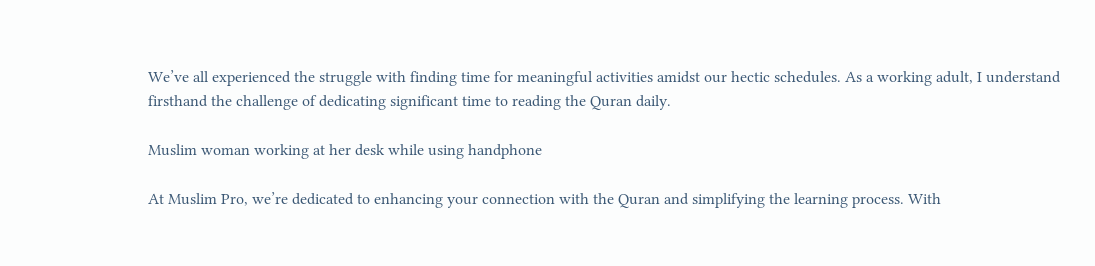We’ve all experienced the struggle with finding time for meaningful activities amidst our hectic schedules. As a working adult, I understand firsthand the challenge of dedicating significant time to reading the Quran daily.

Muslim woman working at her desk while using handphone

At Muslim Pro, we’re dedicated to enhancing your connection with the Quran and simplifying the learning process. With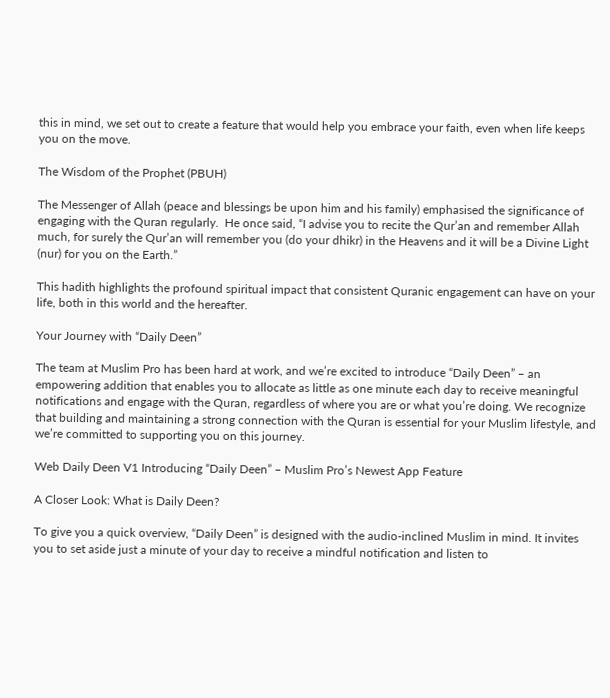this in mind, we set out to create a feature that would help you embrace your faith, even when life keeps you on the move.

The Wisdom of the Prophet (PBUH)

The Messenger of Allah (peace and blessings be upon him and his family) emphasised the significance of engaging with the Quran regularly.  He once said, “I advise you to recite the Qur’an and remember Allah much, for surely the Qur’an will remember you (do your dhikr) in the Heavens and it will be a Divine Light (nur) for you on the Earth.”

This hadith highlights the profound spiritual impact that consistent Quranic engagement can have on your life, both in this world and the hereafter.

Your Journey with “Daily Deen”

The team at Muslim Pro has been hard at work, and we’re excited to introduce “Daily Deen” – an empowering addition that enables you to allocate as little as one minute each day to receive meaningful notifications and engage with the Quran, regardless of where you are or what you’re doing. We recognize that building and maintaining a strong connection with the Quran is essential for your Muslim lifestyle, and we’re committed to supporting you on this journey.

Web Daily Deen V1 Introducing “Daily Deen” – Muslim Pro’s Newest App Feature

A Closer Look: What is Daily Deen?

To give you a quick overview, “Daily Deen” is designed with the audio-inclined Muslim in mind. It invites you to set aside just a minute of your day to receive a mindful notification and listen to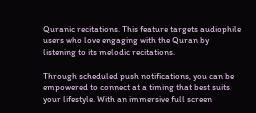Quranic recitations. This feature targets audiophile users who love engaging with the Quran by listening to its melodic recitations.

Through scheduled push notifications, you can be empowered to connect at a timing that best suits your lifestyle. With an immersive full screen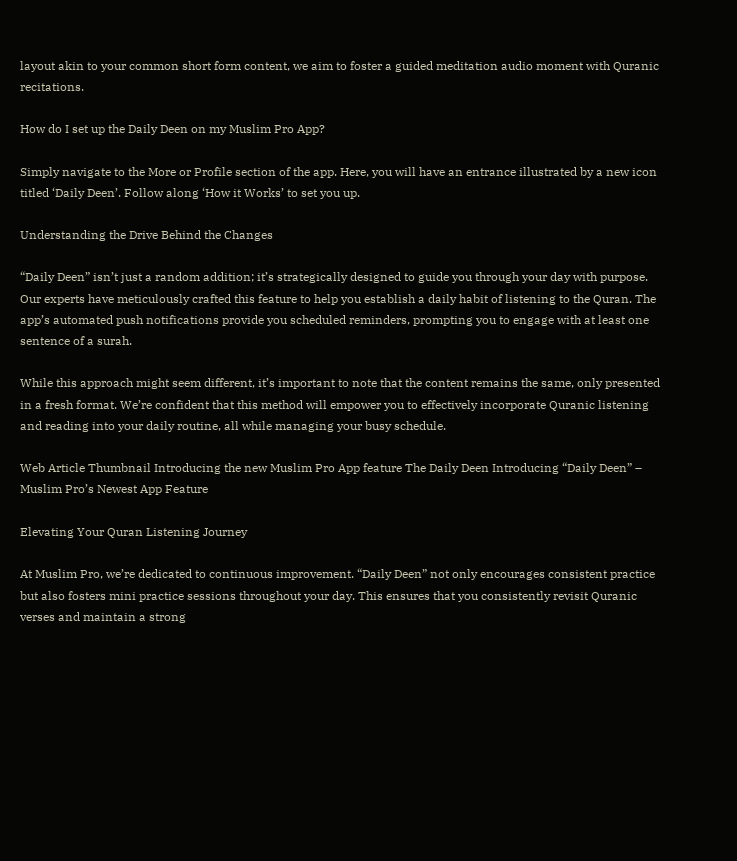layout akin to your common short form content, we aim to foster a guided meditation audio moment with Quranic recitations.

How do I set up the Daily Deen on my Muslim Pro App?

Simply navigate to the More or Profile section of the app. Here, you will have an entrance illustrated by a new icon titled ‘Daily Deen’. Follow along ‘How it Works’ to set you up.

Understanding the Drive Behind the Changes

“Daily Deen” isn’t just a random addition; it’s strategically designed to guide you through your day with purpose. Our experts have meticulously crafted this feature to help you establish a daily habit of listening to the Quran. The app’s automated push notifications provide you scheduled reminders, prompting you to engage with at least one sentence of a surah.

While this approach might seem different, it’s important to note that the content remains the same, only presented in a fresh format. We’re confident that this method will empower you to effectively incorporate Quranic listening and reading into your daily routine, all while managing your busy schedule.

Web Article Thumbnail Introducing the new Muslim Pro App feature The Daily Deen Introducing “Daily Deen” – Muslim Pro’s Newest App Feature

Elevating Your Quran Listening Journey

At Muslim Pro, we’re dedicated to continuous improvement. “Daily Deen” not only encourages consistent practice but also fosters mini practice sessions throughout your day. This ensures that you consistently revisit Quranic verses and maintain a strong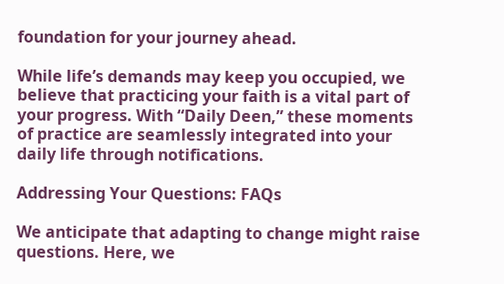foundation for your journey ahead.

While life’s demands may keep you occupied, we believe that practicing your faith is a vital part of your progress. With “Daily Deen,” these moments of practice are seamlessly integrated into your daily life through notifications.

Addressing Your Questions: FAQs

We anticipate that adapting to change might raise questions. Here, we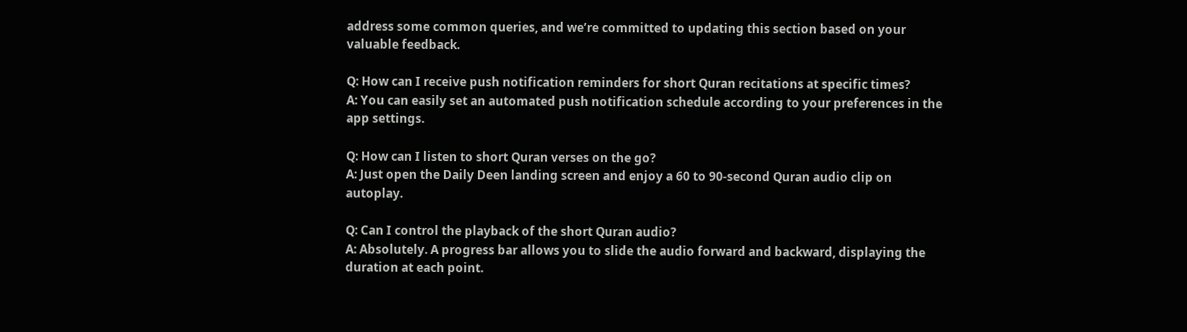address some common queries, and we’re committed to updating this section based on your valuable feedback.

Q: How can I receive push notification reminders for short Quran recitations at specific times?
A: You can easily set an automated push notification schedule according to your preferences in the app settings.

Q: How can I listen to short Quran verses on the go?
A: Just open the Daily Deen landing screen and enjoy a 60 to 90-second Quran audio clip on autoplay.

Q: Can I control the playback of the short Quran audio?
A: Absolutely. A progress bar allows you to slide the audio forward and backward, displaying the duration at each point.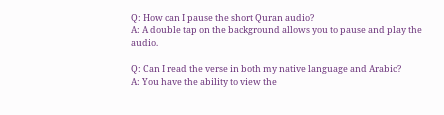Q: How can I pause the short Quran audio?
A: A double tap on the background allows you to pause and play the audio.

Q: Can I read the verse in both my native language and Arabic?
A: You have the ability to view the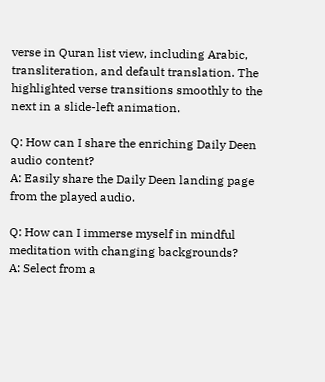verse in Quran list view, including Arabic, transliteration, and default translation. The highlighted verse transitions smoothly to the next in a slide-left animation.

Q: How can I share the enriching Daily Deen audio content?
A: Easily share the Daily Deen landing page from the played audio.

Q: How can I immerse myself in mindful meditation with changing backgrounds?
A: Select from a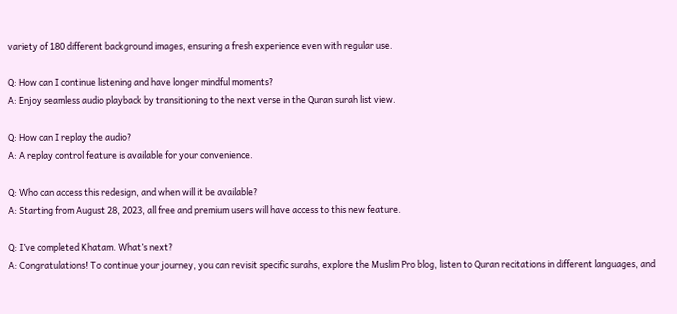variety of 180 different background images, ensuring a fresh experience even with regular use.

Q: How can I continue listening and have longer mindful moments?
A: Enjoy seamless audio playback by transitioning to the next verse in the Quran surah list view.

Q: How can I replay the audio?
A: A replay control feature is available for your convenience.

Q: Who can access this redesign, and when will it be available?
A: Starting from August 28, 2023, all free and premium users will have access to this new feature.

Q: I’ve completed Khatam. What’s next?
A: Congratulations! To continue your journey, you can revisit specific surahs, explore the Muslim Pro blog, listen to Quran recitations in different languages, and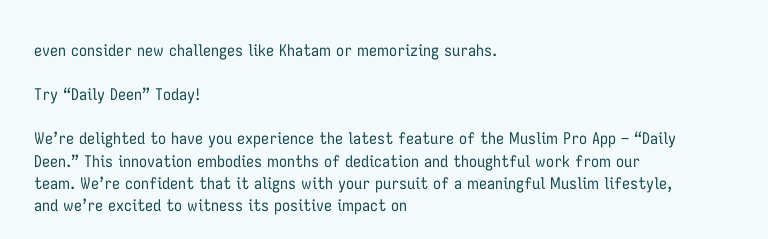even consider new challenges like Khatam or memorizing surahs.

Try “Daily Deen” Today!

We’re delighted to have you experience the latest feature of the Muslim Pro App – “Daily Deen.” This innovation embodies months of dedication and thoughtful work from our team. We’re confident that it aligns with your pursuit of a meaningful Muslim lifestyle, and we’re excited to witness its positive impact on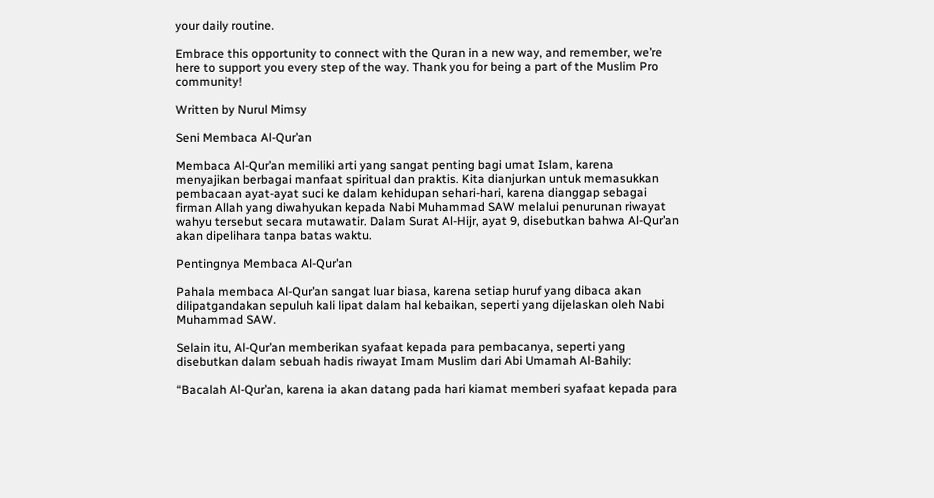your daily routine.

Embrace this opportunity to connect with the Quran in a new way, and remember, we’re here to support you every step of the way. Thank you for being a part of the Muslim Pro community!

Written by Nurul Mimsy

Seni Membaca Al-Qur’an

Membaca Al-Qur’an memiliki arti yang sangat penting bagi umat Islam, karena menyajikan berbagai manfaat spiritual dan praktis. Kita dianjurkan untuk memasukkan pembacaan ayat-ayat suci ke dalam kehidupan sehari-hari, karena dianggap sebagai firman Allah yang diwahyukan kepada Nabi Muhammad SAW melalui penurunan riwayat wahyu tersebut secara mutawatir. Dalam Surat Al-Hijr, ayat 9, disebutkan bahwa Al-Qur’an akan dipelihara tanpa batas waktu.

Pentingnya Membaca Al-Qur’an

Pahala membaca Al-Qur’an sangat luar biasa, karena setiap huruf yang dibaca akan dilipatgandakan sepuluh kali lipat dalam hal kebaikan, seperti yang dijelaskan oleh Nabi Muhammad SAW.

Selain itu, Al-Qur’an memberikan syafaat kepada para pembacanya, seperti yang disebutkan dalam sebuah hadis riwayat Imam Muslim dari Abi Umamah Al-Bahily:

“Bacalah Al-Qur’an, karena ia akan datang pada hari kiamat memberi syafaat kepada para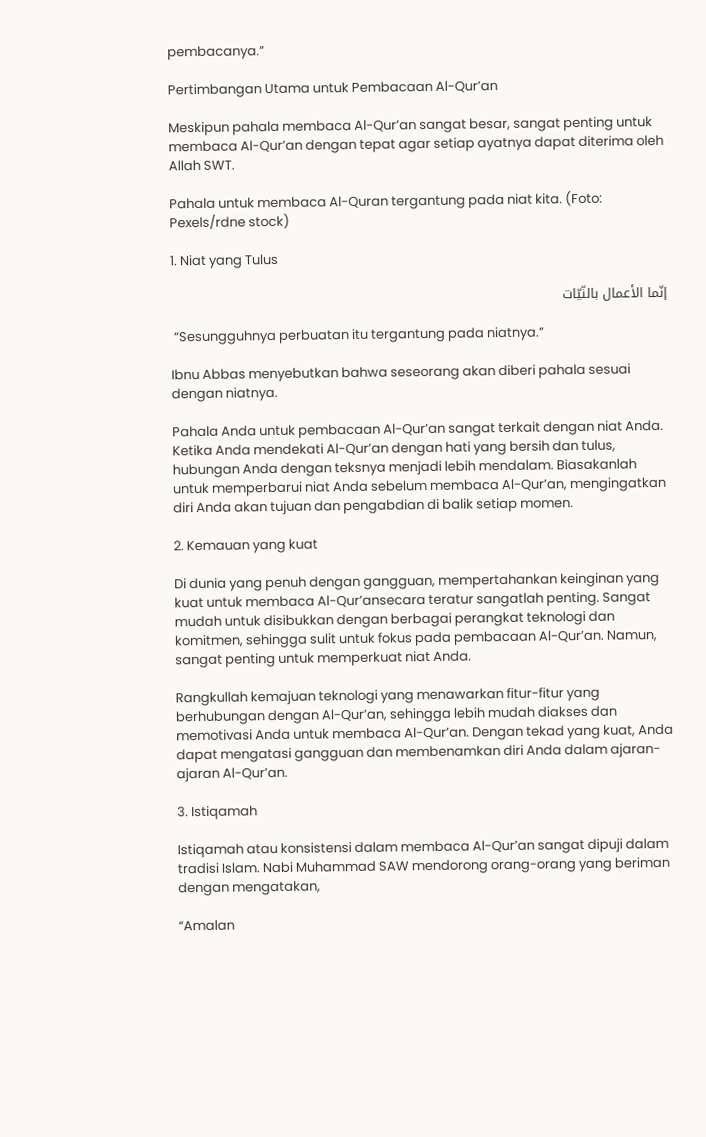pembacanya.”

Pertimbangan Utama untuk Pembacaan Al-Qur’an

Meskipun pahala membaca Al-Qur’an sangat besar, sangat penting untuk membaca Al-Qur’an dengan tepat agar setiap ayatnya dapat diterima oleh Allah SWT.

Pahala untuk membaca Al-Quran tergantung pada niat kita. (Foto: Pexels/rdne stock)

1. Niat yang Tulus

إنّما الأعمال بالنّيّات

 “Sesungguhnya perbuatan itu tergantung pada niatnya.”

Ibnu Abbas menyebutkan bahwa seseorang akan diberi pahala sesuai dengan niatnya.

Pahala Anda untuk pembacaan Al-Qur’an sangat terkait dengan niat Anda. Ketika Anda mendekati Al-Qur’an dengan hati yang bersih dan tulus, hubungan Anda dengan teksnya menjadi lebih mendalam. Biasakanlah untuk memperbarui niat Anda sebelum membaca Al-Qur’an, mengingatkan diri Anda akan tujuan dan pengabdian di balik setiap momen.

2. Kemauan yang kuat

Di dunia yang penuh dengan gangguan, mempertahankan keinginan yang kuat untuk membaca Al-Qur’ansecara teratur sangatlah penting. Sangat mudah untuk disibukkan dengan berbagai perangkat teknologi dan komitmen, sehingga sulit untuk fokus pada pembacaan Al-Qur’an. Namun, sangat penting untuk memperkuat niat Anda.

Rangkullah kemajuan teknologi yang menawarkan fitur-fitur yang berhubungan dengan Al-Qur’an, sehingga lebih mudah diakses dan memotivasi Anda untuk membaca Al-Qur’an. Dengan tekad yang kuat, Anda dapat mengatasi gangguan dan membenamkan diri Anda dalam ajaran-ajaran Al-Qur’an.

3. Istiqamah

Istiqamah atau konsistensi dalam membaca Al-Qur’an sangat dipuji dalam tradisi Islam. Nabi Muhammad SAW mendorong orang-orang yang beriman dengan mengatakan,

“Amalan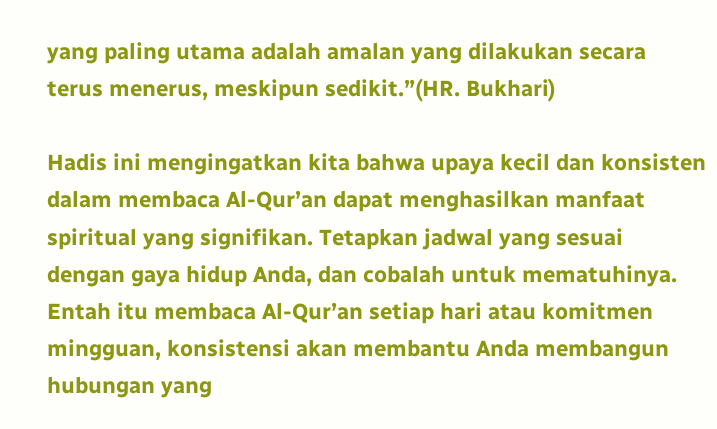yang paling utama adalah amalan yang dilakukan secara terus menerus, meskipun sedikit.”(HR. Bukhari)

Hadis ini mengingatkan kita bahwa upaya kecil dan konsisten dalam membaca Al-Qur’an dapat menghasilkan manfaat spiritual yang signifikan. Tetapkan jadwal yang sesuai dengan gaya hidup Anda, dan cobalah untuk mematuhinya. Entah itu membaca Al-Qur’an setiap hari atau komitmen mingguan, konsistensi akan membantu Anda membangun hubungan yang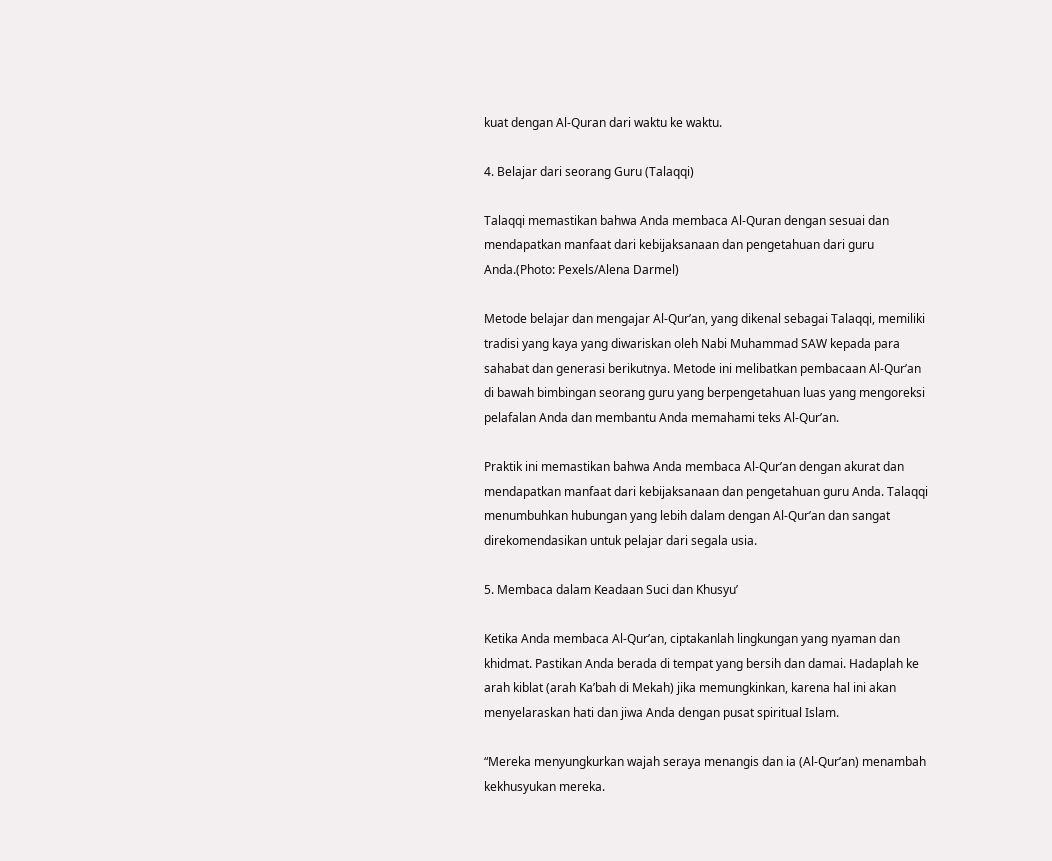kuat dengan Al-Quran dari waktu ke waktu.

4. Belajar dari seorang Guru (Talaqqi)

Talaqqi memastikan bahwa Anda membaca Al-Quran dengan sesuai dan mendapatkan manfaat dari kebijaksanaan dan pengetahuan dari guru Anda.(Photo: Pexels/Alena Darmel)

Metode belajar dan mengajar Al-Qur’an, yang dikenal sebagai Talaqqi, memiliki tradisi yang kaya yang diwariskan oleh Nabi Muhammad SAW kepada para sahabat dan generasi berikutnya. Metode ini melibatkan pembacaan Al-Qur’an di bawah bimbingan seorang guru yang berpengetahuan luas yang mengoreksi pelafalan Anda dan membantu Anda memahami teks Al-Qur’an.

Praktik ini memastikan bahwa Anda membaca Al-Qur’an dengan akurat dan mendapatkan manfaat dari kebijaksanaan dan pengetahuan guru Anda. Talaqqi menumbuhkan hubungan yang lebih dalam dengan Al-Qur’an dan sangat direkomendasikan untuk pelajar dari segala usia.

5. Membaca dalam Keadaan Suci dan Khusyu’

Ketika Anda membaca Al-Qur’an, ciptakanlah lingkungan yang nyaman dan khidmat. Pastikan Anda berada di tempat yang bersih dan damai. Hadaplah ke arah kiblat (arah Ka’bah di Mekah) jika memungkinkan, karena hal ini akan menyelaraskan hati dan jiwa Anda dengan pusat spiritual Islam.

“Mereka menyungkurkan wajah seraya menangis dan ia (Al-Qur’an) menambah kekhusyukan mereka.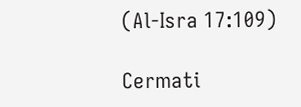(Al-Isra 17:109)

Cermati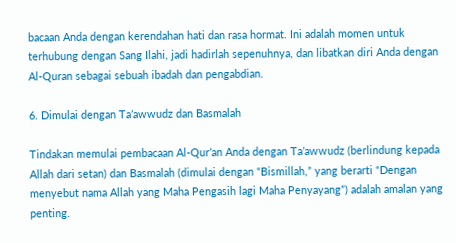bacaan Anda dengan kerendahan hati dan rasa hormat. Ini adalah momen untuk terhubung dengan Sang Ilahi, jadi hadirlah sepenuhnya, dan libatkan diri Anda dengan Al-Quran sebagai sebuah ibadah dan pengabdian.

6. Dimulai dengan Ta’awwudz dan Basmalah

Tindakan memulai pembacaan Al-Qur’an Anda dengan Ta’awwudz (berlindung kepada Allah dari setan) dan Basmalah (dimulai dengan “Bismillah,” yang berarti “Dengan menyebut nama Allah yang Maha Pengasih lagi Maha Penyayang”) adalah amalan yang penting.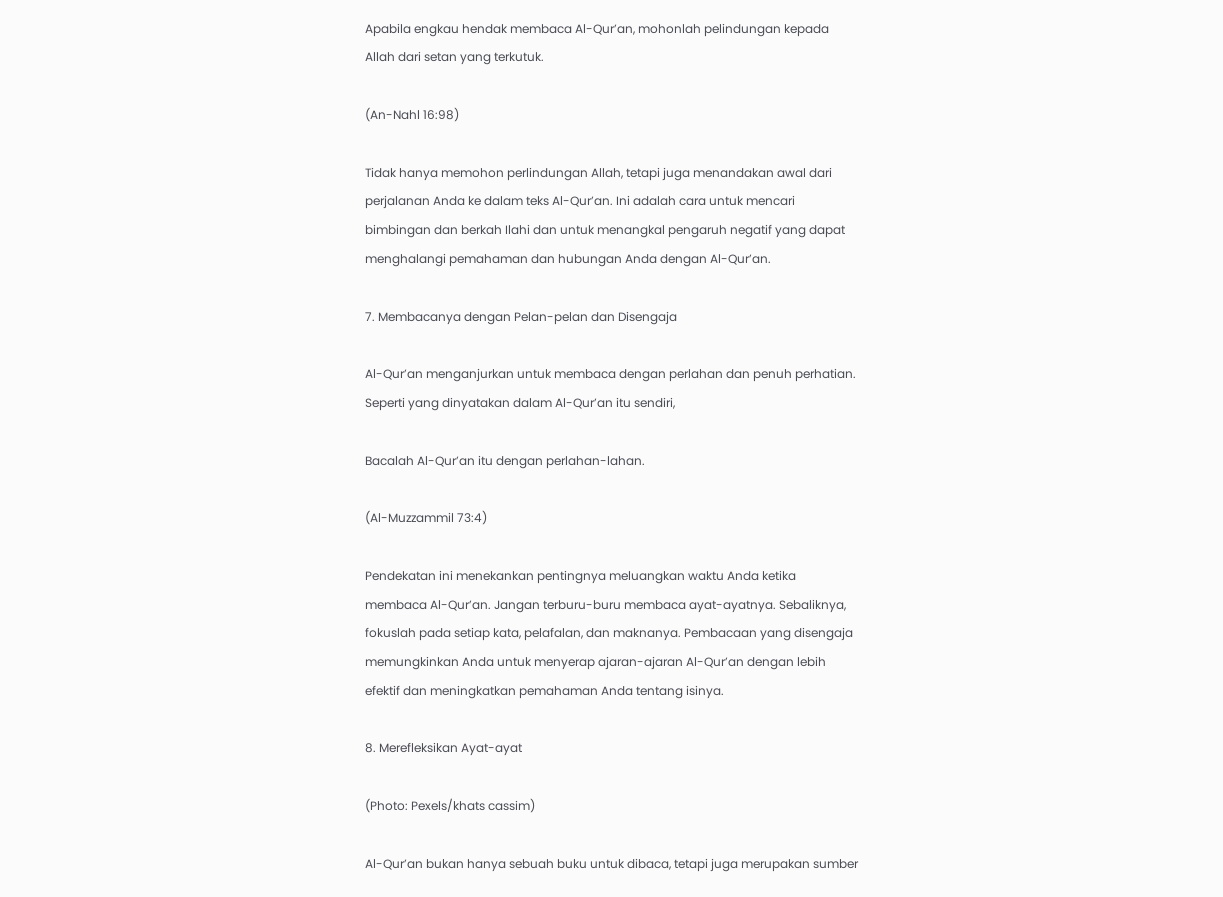Apabila engkau hendak membaca Al-Qur’an, mohonlah pelindungan kepada Allah dari setan yang terkutuk.

(An-Nahl 16:98)

Tidak hanya memohon perlindungan Allah, tetapi juga menandakan awal dari perjalanan Anda ke dalam teks Al-Qur’an. Ini adalah cara untuk mencari bimbingan dan berkah Ilahi dan untuk menangkal pengaruh negatif yang dapat menghalangi pemahaman dan hubungan Anda dengan Al-Qur’an.

7. Membacanya dengan Pelan-pelan dan Disengaja

Al-Qur’an menganjurkan untuk membaca dengan perlahan dan penuh perhatian. Seperti yang dinyatakan dalam Al-Qur’an itu sendiri,

Bacalah Al-Qur’an itu dengan perlahan-lahan.

(Al-Muzzammil 73:4)

Pendekatan ini menekankan pentingnya meluangkan waktu Anda ketika membaca Al-Qur’an. Jangan terburu-buru membaca ayat-ayatnya. Sebaliknya, fokuslah pada setiap kata, pelafalan, dan maknanya. Pembacaan yang disengaja memungkinkan Anda untuk menyerap ajaran-ajaran Al-Qur’an dengan lebih efektif dan meningkatkan pemahaman Anda tentang isinya.

8. Merefleksikan Ayat-ayat

(Photo: Pexels/khats cassim)

Al-Qur’an bukan hanya sebuah buku untuk dibaca, tetapi juga merupakan sumber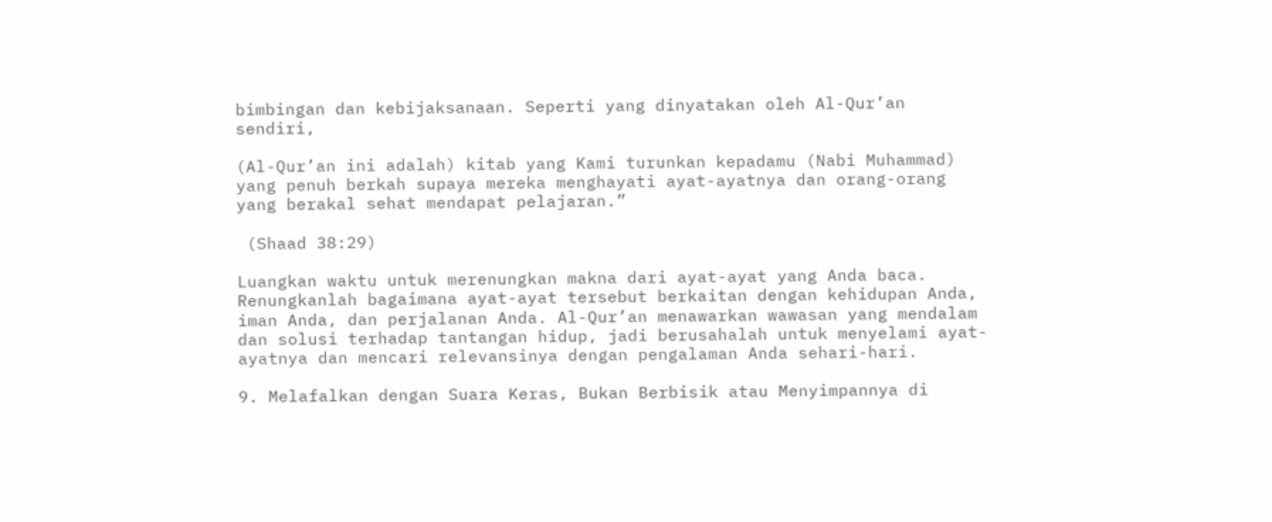bimbingan dan kebijaksanaan. Seperti yang dinyatakan oleh Al-Qur’an sendiri,

(Al-Qur’an ini adalah) kitab yang Kami turunkan kepadamu (Nabi Muhammad) yang penuh berkah supaya mereka menghayati ayat-ayatnya dan orang-orang yang berakal sehat mendapat pelajaran.”

 (Shaad 38:29)

Luangkan waktu untuk merenungkan makna dari ayat-ayat yang Anda baca. Renungkanlah bagaimana ayat-ayat tersebut berkaitan dengan kehidupan Anda, iman Anda, dan perjalanan Anda. Al-Qur’an menawarkan wawasan yang mendalam dan solusi terhadap tantangan hidup, jadi berusahalah untuk menyelami ayat-ayatnya dan mencari relevansinya dengan pengalaman Anda sehari-hari.

9. Melafalkan dengan Suara Keras, Bukan Berbisik atau Menyimpannya di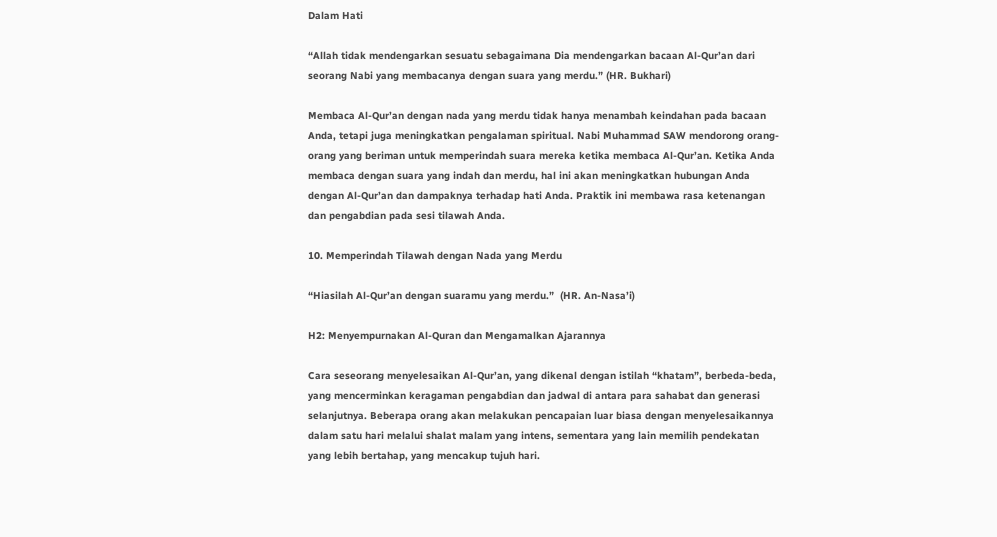Dalam Hati

“Allah tidak mendengarkan sesuatu sebagaimana Dia mendengarkan bacaan Al-Qur’an dari seorang Nabi yang membacanya dengan suara yang merdu.” (HR. Bukhari)

Membaca Al-Qur’an dengan nada yang merdu tidak hanya menambah keindahan pada bacaan Anda, tetapi juga meningkatkan pengalaman spiritual. Nabi Muhammad SAW mendorong orang-orang yang beriman untuk memperindah suara mereka ketika membaca Al-Qur’an. Ketika Anda membaca dengan suara yang indah dan merdu, hal ini akan meningkatkan hubungan Anda dengan Al-Qur’an dan dampaknya terhadap hati Anda. Praktik ini membawa rasa ketenangan dan pengabdian pada sesi tilawah Anda.

10. Memperindah Tilawah dengan Nada yang Merdu

“Hiasilah Al-Qur’an dengan suaramu yang merdu.”  (HR. An-Nasa’i)

H2: Menyempurnakan Al-Quran dan Mengamalkan Ajarannya

Cara seseorang menyelesaikan Al-Qur’an, yang dikenal dengan istilah “khatam”, berbeda-beda, yang mencerminkan keragaman pengabdian dan jadwal di antara para sahabat dan generasi selanjutnya. Beberapa orang akan melakukan pencapaian luar biasa dengan menyelesaikannya dalam satu hari melalui shalat malam yang intens, sementara yang lain memilih pendekatan yang lebih bertahap, yang mencakup tujuh hari.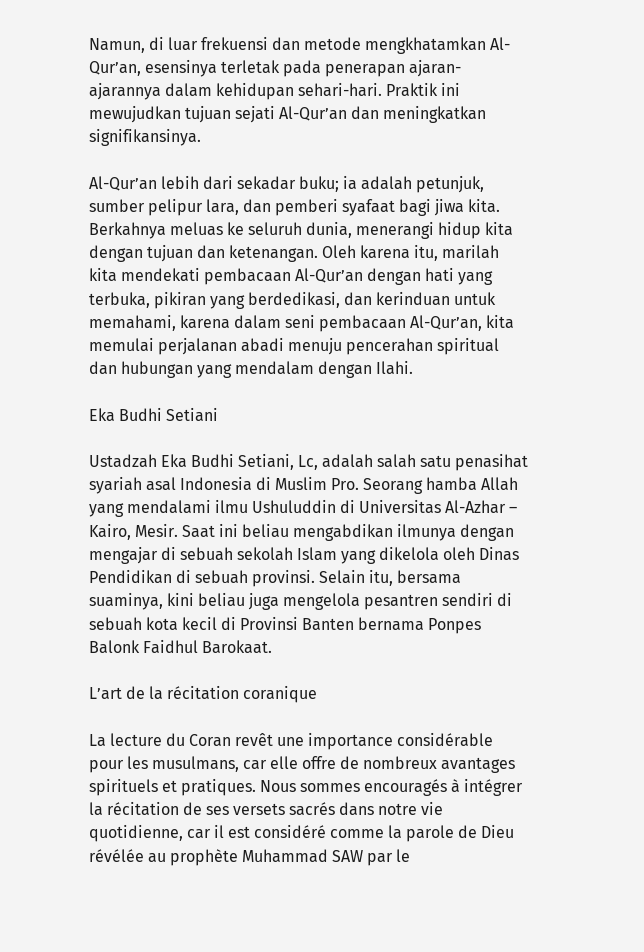Namun, di luar frekuensi dan metode mengkhatamkan Al-Qur’an, esensinya terletak pada penerapan ajaran-ajarannya dalam kehidupan sehari-hari. Praktik ini mewujudkan tujuan sejati Al-Qur’an dan meningkatkan signifikansinya.

Al-Qur’an lebih dari sekadar buku; ia adalah petunjuk, sumber pelipur lara, dan pemberi syafaat bagi jiwa kita. Berkahnya meluas ke seluruh dunia, menerangi hidup kita dengan tujuan dan ketenangan. Oleh karena itu, marilah kita mendekati pembacaan Al-Qur’an dengan hati yang terbuka, pikiran yang berdedikasi, dan kerinduan untuk memahami, karena dalam seni pembacaan Al-Qur’an, kita memulai perjalanan abadi menuju pencerahan spiritual dan hubungan yang mendalam dengan Ilahi.

Eka Budhi Setiani

Ustadzah Eka Budhi Setiani, Lc, adalah salah satu penasihat syariah asal Indonesia di Muslim Pro. Seorang hamba Allah yang mendalami ilmu Ushuluddin di Universitas Al-Azhar – Kairo, Mesir. Saat ini beliau mengabdikan ilmunya dengan mengajar di sebuah sekolah Islam yang dikelola oleh Dinas Pendidikan di sebuah provinsi. Selain itu, bersama suaminya, kini beliau juga mengelola pesantren sendiri di sebuah kota kecil di Provinsi Banten bernama Ponpes Balonk Faidhul Barokaat.

L’art de la récitation coranique

La lecture du Coran revêt une importance considérable pour les musulmans, car elle offre de nombreux avantages spirituels et pratiques. Nous sommes encouragés à intégrer la récitation de ses versets sacrés dans notre vie quotidienne, car il est considéré comme la parole de Dieu révélée au prophète Muhammad SAW par le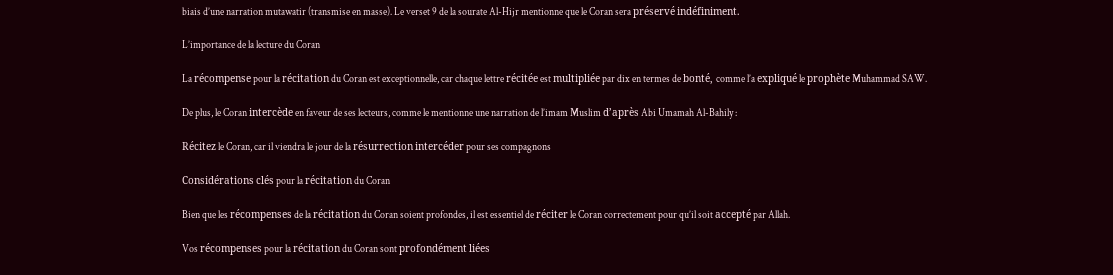biais d’une narration mutawatir (transmise en masse). Le verset 9 de la sourate Al-Hijr mentionne que le Coran sera préservé indéfiniment.

L’importance de la lecture du Coran

La récompense pour la récitation du Coran est exceptionnelle, car chaque lettre récitée est multipliée par dix en termes de bonté, comme l’a expliqué le prophète Muhammad SAW.

De plus, le Coran intercède en faveur de ses lecteurs, comme le mentionne une narration de l’imam Muslim d’après Abi Umamah Al-Bahily :

Récitez le Coran, car il viendra le jour de la résurrection intercéder pour ses compagnons

Considérations clés pour la récitation du Coran

Bien que les récompenses de la récitation du Coran soient profondes, il est essentiel de réciter le Coran correctement pour qu’il soit accepté par Allah.

Vos récompenses pour la récitation du Coran sont profondément liées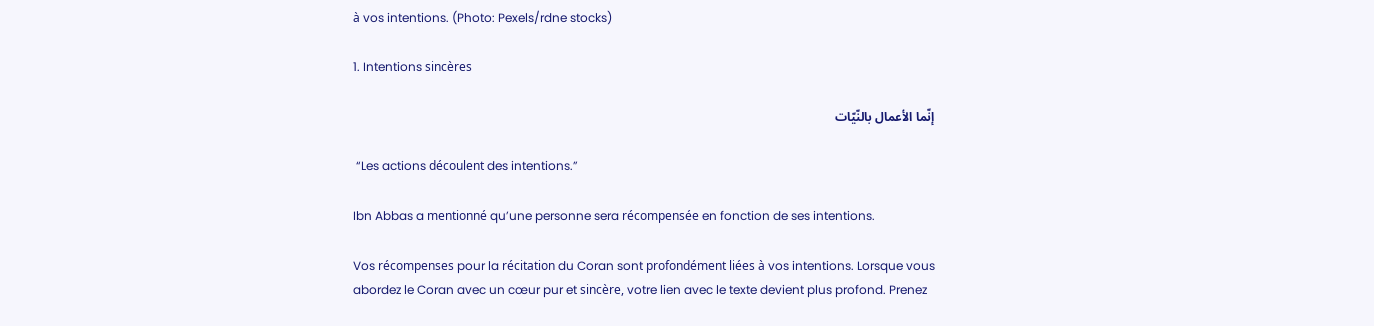à vos intentions. (Photo: Pexels/rdne stocks)

1. Intentions sincères

إنّما الأعمال بالنّيّات

 “Les actions découlent des intentions.”

Ibn Abbas a mentionné qu’une personne sera récompensée en fonction de ses intentions.

Vos récompenses pour la récitation du Coran sont profondément liées à vos intentions. Lorsque vous abordez le Coran avec un cœur pur et sincère, votre lien avec le texte devient plus profond. Prenez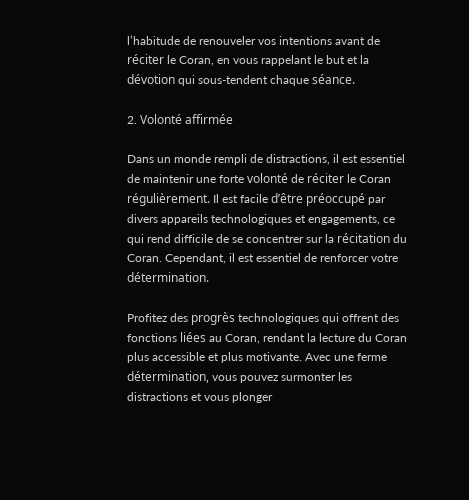l’habitude de renouveler vos intentions avant de réciter le Coran, en vous rappelant le but et la dévotion qui sous-tendent chaque séance.

2. Volonté affirmée

Dans un monde rempli de distractions, il est essentiel de maintenir une forte volonté de réciter le Coran régulièrement. Il est facile d’être préoccupé par divers appareils technologiques et engagements, ce qui rend difficile de se concentrer sur la récitation du Coran. Cependant, il est essentiel de renforcer votre détermination.

Profitez des progrès technologiques qui offrent des fonctions liées au Coran, rendant la lecture du Coran plus accessible et plus motivante. Avec une ferme détermination, vous pouvez surmonter les distractions et vous plonger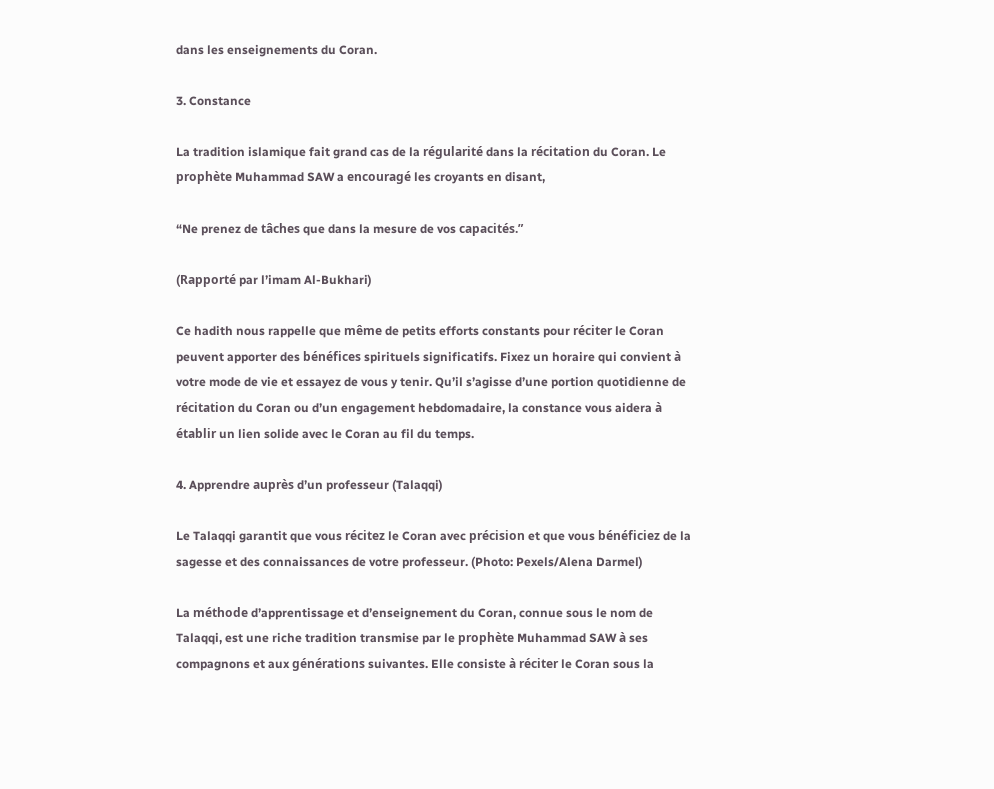dans les enseignements du Coran.

3. Constance

La tradition islamique fait grand cas de la régularité dans la récitation du Coran. Le prophète Muhammad SAW a encouragé les croyants en disant,

“Ne prenez de tâches que dans la mesure de vos capacités.”

(Rapporté par l’imam Al-Bukhari)

Ce hadith nous rappelle que même de petits efforts constants pour réciter le Coran peuvent apporter des bénéfices spirituels significatifs. Fixez un horaire qui convient à votre mode de vie et essayez de vous y tenir. Qu’il s’agisse d’une portion quotidienne de récitation du Coran ou d’un engagement hebdomadaire, la constance vous aidera à établir un lien solide avec le Coran au fil du temps.

4. Apprendre auprès d’un professeur (Talaqqi)

Le Talaqqi garantit que vous récitez le Coran avec précision et que vous bénéficiez de la sagesse et des connaissances de votre professeur. (Photo: Pexels/Alena Darmel)

La méthode d’apprentissage et d’enseignement du Coran, connue sous le nom de Talaqqi, est une riche tradition transmise par le prophète Muhammad SAW à ses compagnons et aux générations suivantes. Elle consiste à réciter le Coran sous la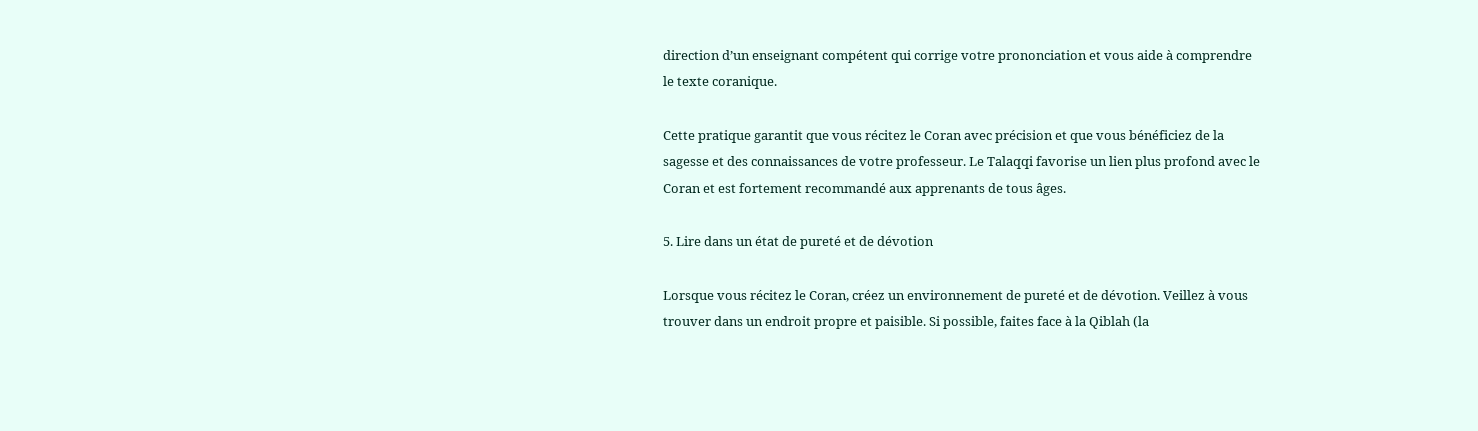direction d’un enseignant compétent qui corrige votre prononciation et vous aide à comprendre le texte coranique.

Cette pratique garantit que vous récitez le Coran avec précision et que vous bénéficiez de la sagesse et des connaissances de votre professeur. Le Talaqqi favorise un lien plus profond avec le Coran et est fortement recommandé aux apprenants de tous âges.

5. Lire dans un état de pureté et de dévotion

Lorsque vous récitez le Coran, créez un environnement de pureté et de dévotion. Veillez à vous trouver dans un endroit propre et paisible. Si possible, faites face à la Qiblah (la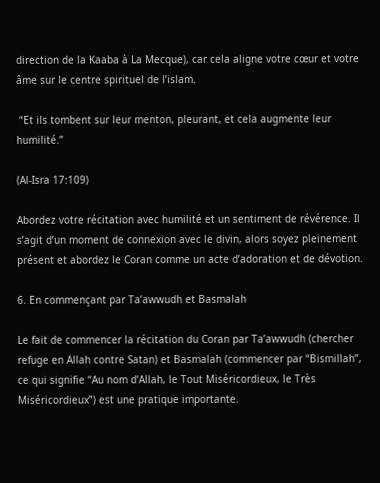direction de la Kaaba à La Mecque), car cela aligne votre cœur et votre âme sur le centre spirituel de l’islam.

 “Et ils tombent sur leur menton, pleurant, et cela augmente leur humilité.”

(Al-Isra 17:109)

Abordez votre récitation avec humilité et un sentiment de révérence. Il s’agit d’un moment de connexion avec le divin, alors soyez pleinement présent et abordez le Coran comme un acte d’adoration et de dévotion.

6. En commençant par Ta’awwudh et Basmalah

Le fait de commencer la récitation du Coran par Ta’awwudh (chercher refuge en Allah contre Satan) et Basmalah (commencer par “Bismillah”, ce qui signifie “Au nom d’Allah, le Tout Miséricordieux, le Très Miséricordieux”) est une pratique importante.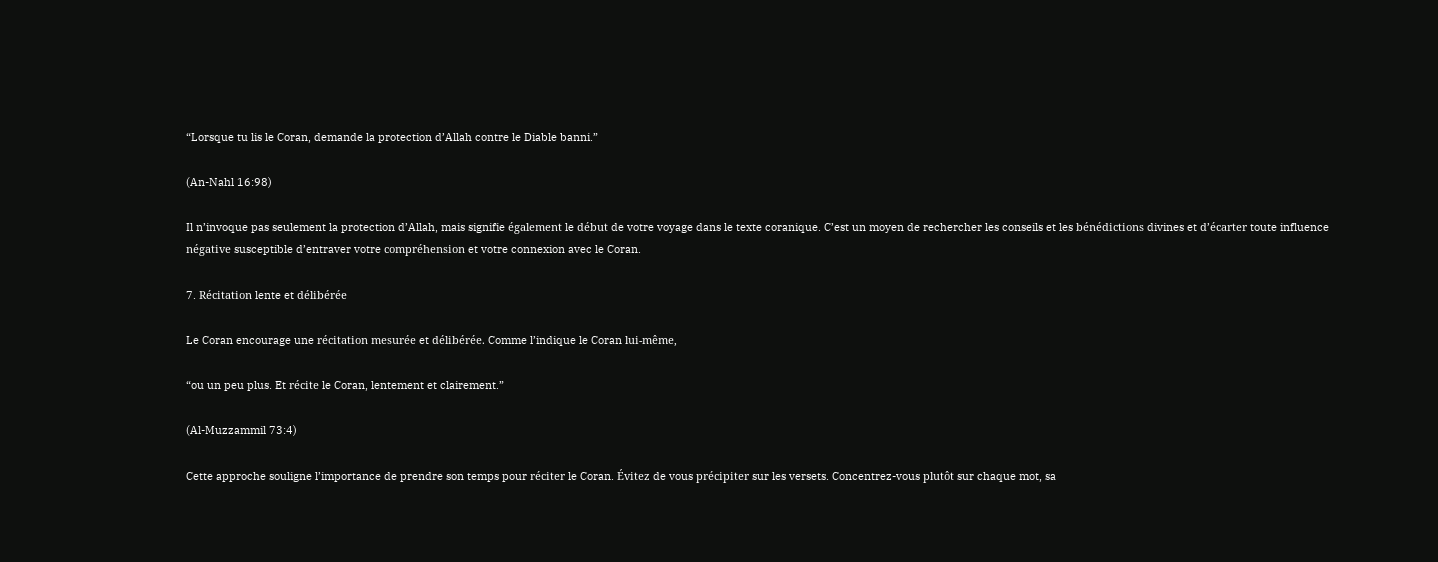“Lorsque tu lis le Coran, demande la protection d’Allah contre le Diable banni.”

(An-Nahl 16:98)

Il n’invoque pas seulement la protection d’Allah, mais signifie également le début de votre voyage dans le texte coranique. C’est un moyen de rechercher les conseils et les bénédictions divines et d’écarter toute influence négative susceptible d’entraver votre compréhension et votre connexion avec le Coran.

7. Récitation lente et délibérée

Le Coran encourage une récitation mesurée et délibérée. Comme l’indique le Coran lui-même,

“ou un peu plus. Et récite le Coran, lentement et clairement.”

(Al-Muzzammil 73:4)

Cette approche souligne l’importance de prendre son temps pour réciter le Coran. Évitez de vous précipiter sur les versets. Concentrez-vous plutôt sur chaque mot, sa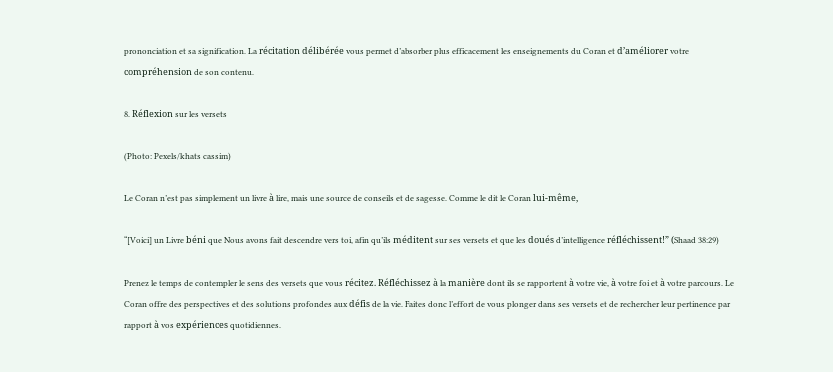prononciation et sa signification. La récitation délibérée vous permet d’absorber plus efficacement les enseignements du Coran et d’améliorer votre compréhension de son contenu.

8. Réflexion sur les versets

(Photo: Pexels/khats cassim)

Le Coran n’est pas simplement un livre à lire, mais une source de conseils et de sagesse. Comme le dit le Coran lui-même,

“[Voici] un Livre béni que Nous avons fait descendre vers toi, afin qu’ils méditent sur ses versets et que les doués d’intelligence réfléchissent!” (Shaad 38:29)

Prenez le temps de contempler le sens des versets que vous récitez. Réfléchissez à la manière dont ils se rapportent à votre vie, à votre foi et à votre parcours. Le Coran offre des perspectives et des solutions profondes aux défis de la vie. Faites donc l’effort de vous plonger dans ses versets et de rechercher leur pertinence par rapport à vos expériences quotidiennes.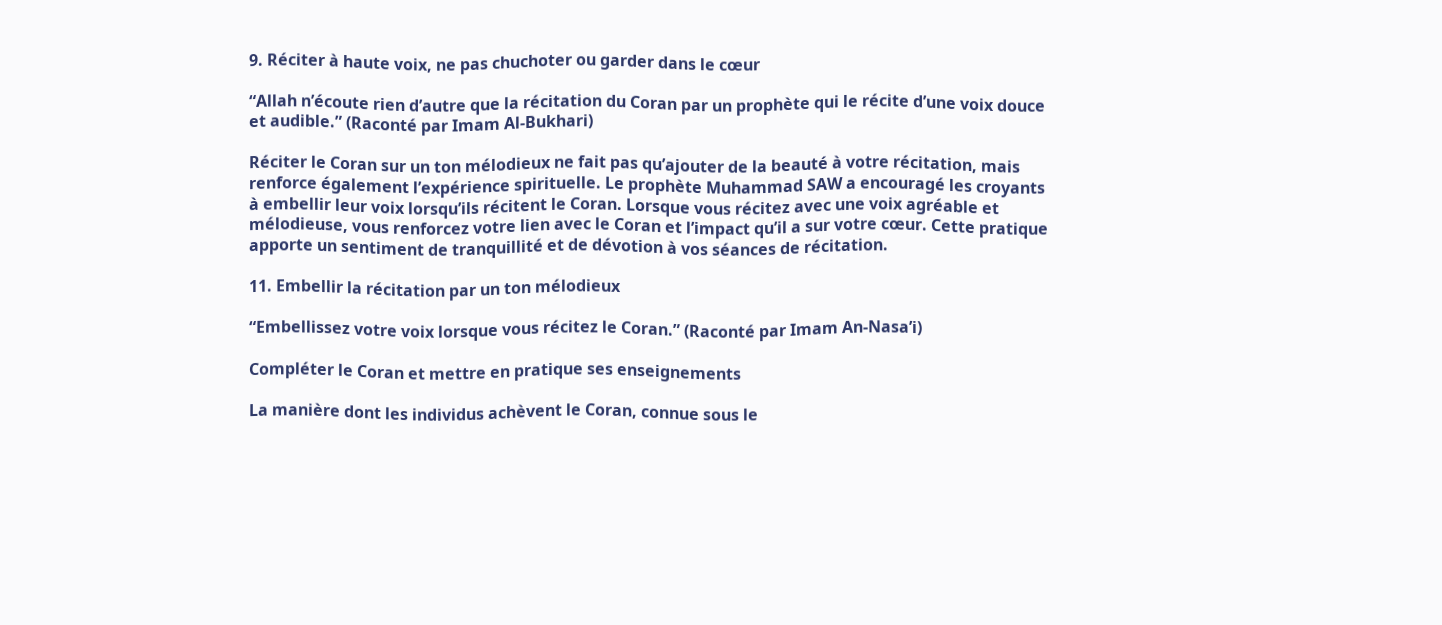9. Réciter à haute voix, ne pas chuchoter ou garder dans le cœur

“Allah n’écoute rien d’autre que la récitation du Coran par un prophète qui le récite d’une voix douce et audible.” (Raconté par Imam Al-Bukhari)

Réciter le Coran sur un ton mélodieux ne fait pas qu’ajouter de la beauté à votre récitation, mais renforce également l’expérience spirituelle. Le prophète Muhammad SAW a encouragé les croyants à embellir leur voix lorsqu’ils récitent le Coran. Lorsque vous récitez avec une voix agréable et mélodieuse, vous renforcez votre lien avec le Coran et l’impact qu’il a sur votre cœur. Cette pratique apporte un sentiment de tranquillité et de dévotion à vos séances de récitation.

11. Embellir la récitation par un ton mélodieux

“Embellissez votre voix lorsque vous récitez le Coran.” (Raconté par Imam An-Nasa’i)

Compléter le Coran et mettre en pratique ses enseignements

La manière dont les individus achèvent le Coran, connue sous le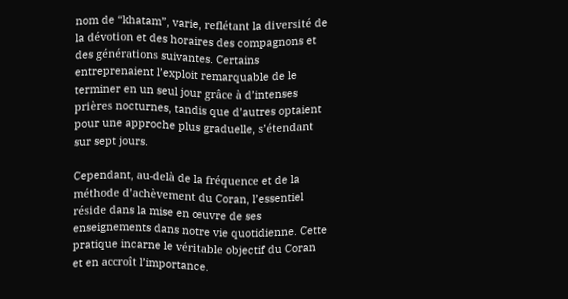nom de “khatam”, varie, reflétant la diversité de la dévotion et des horaires des compagnons et des générations suivantes. Certains entreprenaient l’exploit remarquable de le terminer en un seul jour grâce à d’intenses prières nocturnes, tandis que d’autres optaient pour une approche plus graduelle, s’étendant sur sept jours.

Cependant, au-delà de la fréquence et de la méthode d’achèvement du Coran, l’essentiel réside dans la mise en œuvre de ses enseignements dans notre vie quotidienne. Cette pratique incarne le véritable objectif du Coran et en accroît l’importance.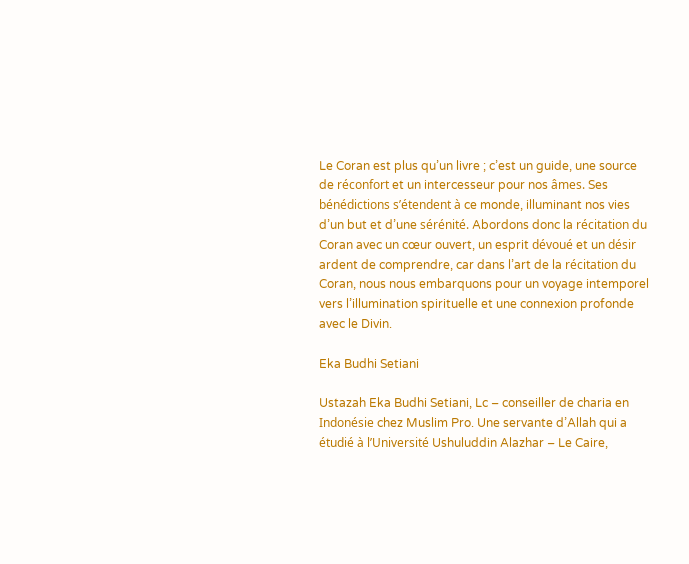Le Coran est plus qu’un livre ; c’est un guide, une source de réconfort et un intercesseur pour nos âmes. Ses bénédictions s’étendent à ce monde, illuminant nos vies d’un but et d’une sérénité. Abordons donc la récitation du Coran avec un cœur ouvert, un esprit dévoué et un désir ardent de comprendre, car dans l’art de la récitation du Coran, nous nous embarquons pour un voyage intemporel vers l’illumination spirituelle et une connexion profonde avec le Divin.

Eka Budhi Setiani

Ustazah Eka Budhi Setiani, Lc – conseiller de charia en Indonésie chez Muslim Pro. Une servante d’Allah qui a étudié à l’Université Ushuluddin Alazhar – Le Caire,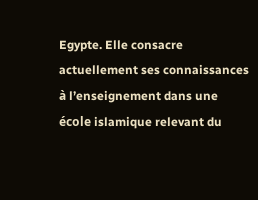Egypte. Elle consacre actuellement ses connaissances à l’enseignement dans une école islamique relevant du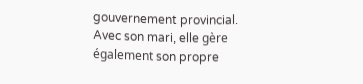gouvernement provincial. Avec son mari, elle gère également son propre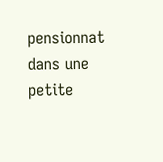pensionnat dans une petite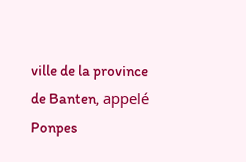ville de la province de Banten, appelé Ponpes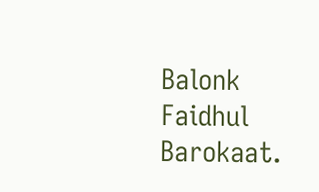Balonk Faidhul Barokaat.